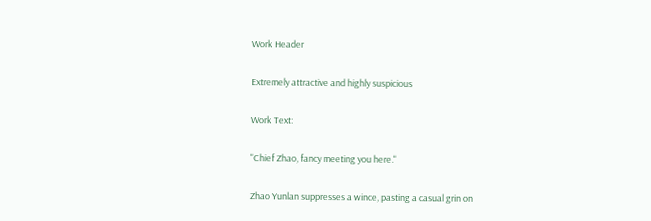Work Header

Extremely attractive and highly suspicious

Work Text:

"Chief Zhao, fancy meeting you here."

Zhao Yunlan suppresses a wince, pasting a casual grin on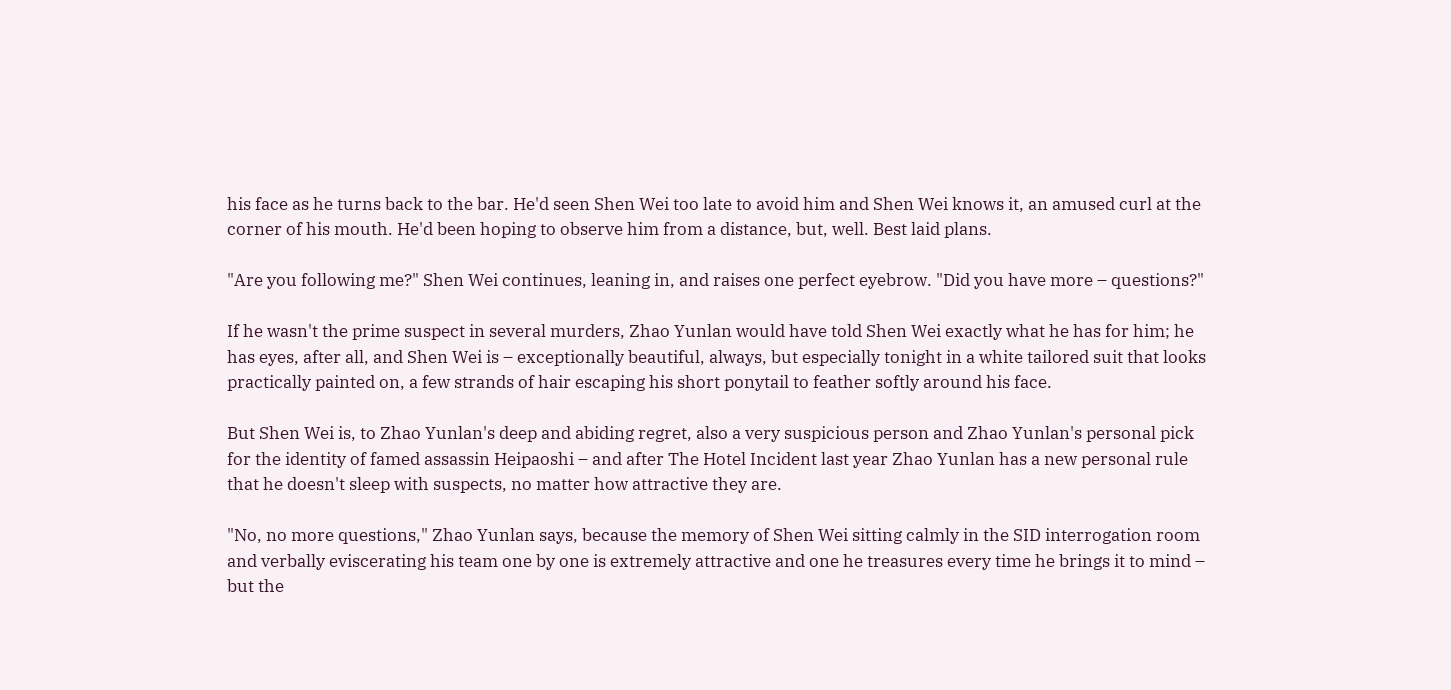his face as he turns back to the bar. He'd seen Shen Wei too late to avoid him and Shen Wei knows it, an amused curl at the corner of his mouth. He'd been hoping to observe him from a distance, but, well. Best laid plans.

"Are you following me?" Shen Wei continues, leaning in, and raises one perfect eyebrow. "Did you have more – questions?"

If he wasn't the prime suspect in several murders, Zhao Yunlan would have told Shen Wei exactly what he has for him; he has eyes, after all, and Shen Wei is – exceptionally beautiful, always, but especially tonight in a white tailored suit that looks practically painted on, a few strands of hair escaping his short ponytail to feather softly around his face.

But Shen Wei is, to Zhao Yunlan's deep and abiding regret, also a very suspicious person and Zhao Yunlan's personal pick for the identity of famed assassin Heipaoshi – and after The Hotel Incident last year Zhao Yunlan has a new personal rule that he doesn't sleep with suspects, no matter how attractive they are.

"No, no more questions," Zhao Yunlan says, because the memory of Shen Wei sitting calmly in the SID interrogation room and verbally eviscerating his team one by one is extremely attractive and one he treasures every time he brings it to mind – but the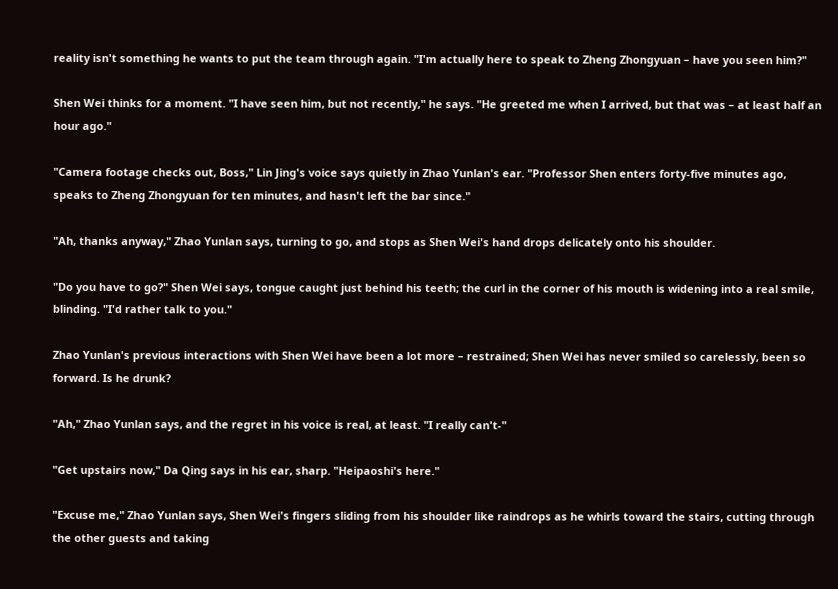reality isn't something he wants to put the team through again. "I'm actually here to speak to Zheng Zhongyuan – have you seen him?"

Shen Wei thinks for a moment. "I have seen him, but not recently," he says. "He greeted me when I arrived, but that was – at least half an hour ago."

"Camera footage checks out, Boss," Lin Jing's voice says quietly in Zhao Yunlan's ear. "Professor Shen enters forty-five minutes ago, speaks to Zheng Zhongyuan for ten minutes, and hasn't left the bar since."

"Ah, thanks anyway," Zhao Yunlan says, turning to go, and stops as Shen Wei's hand drops delicately onto his shoulder.

"Do you have to go?" Shen Wei says, tongue caught just behind his teeth; the curl in the corner of his mouth is widening into a real smile, blinding. "I'd rather talk to you."

Zhao Yunlan's previous interactions with Shen Wei have been a lot more – restrained; Shen Wei has never smiled so carelessly, been so forward. Is he drunk?

"Ah," Zhao Yunlan says, and the regret in his voice is real, at least. "I really can't-"

"Get upstairs now," Da Qing says in his ear, sharp. "Heipaoshi's here."

"Excuse me," Zhao Yunlan says, Shen Wei's fingers sliding from his shoulder like raindrops as he whirls toward the stairs, cutting through the other guests and taking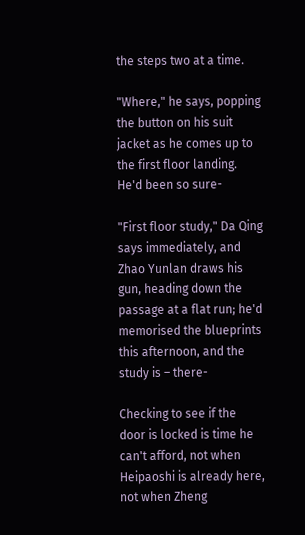the steps two at a time.

"Where," he says, popping the button on his suit jacket as he comes up to the first floor landing. He'd been so sure-

"First floor study," Da Qing says immediately, and Zhao Yunlan draws his gun, heading down the passage at a flat run; he'd memorised the blueprints this afternoon, and the study is – there-

Checking to see if the door is locked is time he can't afford, not when Heipaoshi is already here, not when Zheng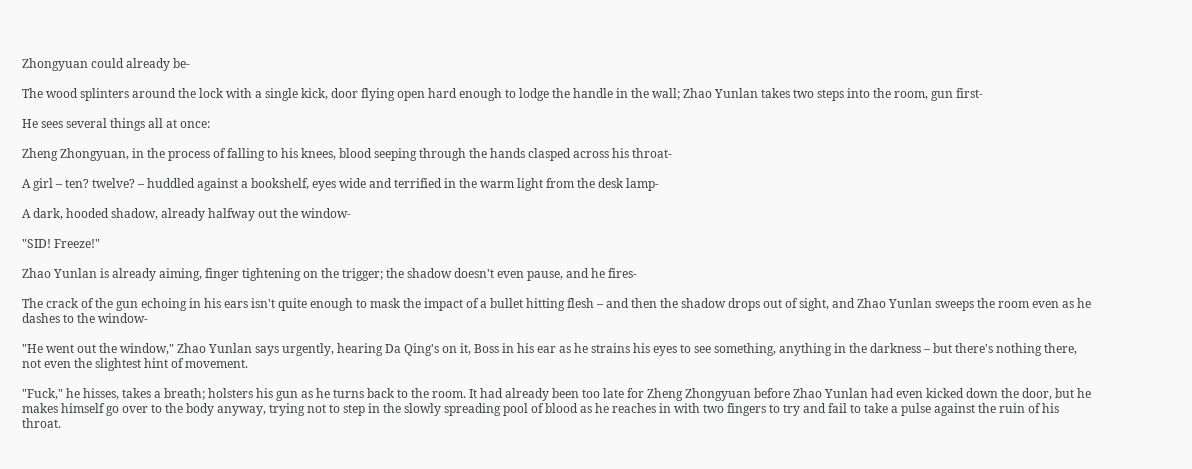Zhongyuan could already be-

The wood splinters around the lock with a single kick, door flying open hard enough to lodge the handle in the wall; Zhao Yunlan takes two steps into the room, gun first-

He sees several things all at once:

Zheng Zhongyuan, in the process of falling to his knees, blood seeping through the hands clasped across his throat-

A girl – ten? twelve? – huddled against a bookshelf, eyes wide and terrified in the warm light from the desk lamp-

A dark, hooded shadow, already halfway out the window-

"SID! Freeze!"

Zhao Yunlan is already aiming, finger tightening on the trigger; the shadow doesn't even pause, and he fires-

The crack of the gun echoing in his ears isn't quite enough to mask the impact of a bullet hitting flesh – and then the shadow drops out of sight, and Zhao Yunlan sweeps the room even as he dashes to the window-

"He went out the window," Zhao Yunlan says urgently, hearing Da Qing's on it, Boss in his ear as he strains his eyes to see something, anything in the darkness – but there's nothing there, not even the slightest hint of movement.

"Fuck," he hisses, takes a breath; holsters his gun as he turns back to the room. It had already been too late for Zheng Zhongyuan before Zhao Yunlan had even kicked down the door, but he makes himself go over to the body anyway, trying not to step in the slowly spreading pool of blood as he reaches in with two fingers to try and fail to take a pulse against the ruin of his throat.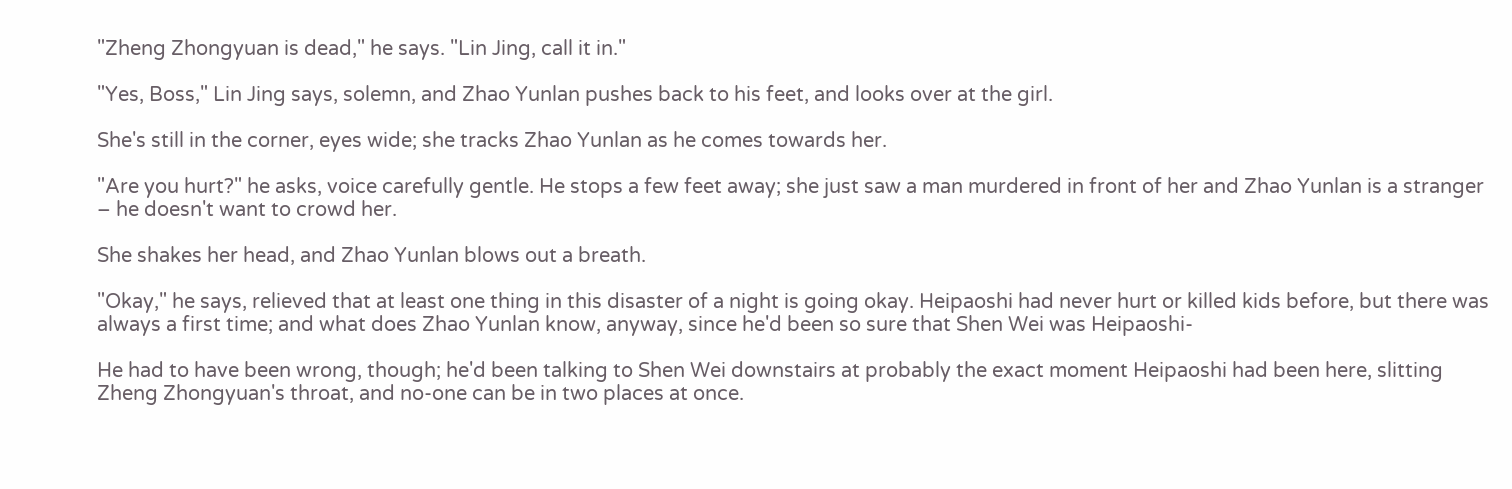"Zheng Zhongyuan is dead," he says. "Lin Jing, call it in."

"Yes, Boss," Lin Jing says, solemn, and Zhao Yunlan pushes back to his feet, and looks over at the girl.

She's still in the corner, eyes wide; she tracks Zhao Yunlan as he comes towards her.

"Are you hurt?" he asks, voice carefully gentle. He stops a few feet away; she just saw a man murdered in front of her and Zhao Yunlan is a stranger – he doesn't want to crowd her.

She shakes her head, and Zhao Yunlan blows out a breath.

"Okay," he says, relieved that at least one thing in this disaster of a night is going okay. Heipaoshi had never hurt or killed kids before, but there was always a first time; and what does Zhao Yunlan know, anyway, since he'd been so sure that Shen Wei was Heipaoshi-

He had to have been wrong, though; he'd been talking to Shen Wei downstairs at probably the exact moment Heipaoshi had been here, slitting Zheng Zhongyuan's throat, and no-one can be in two places at once.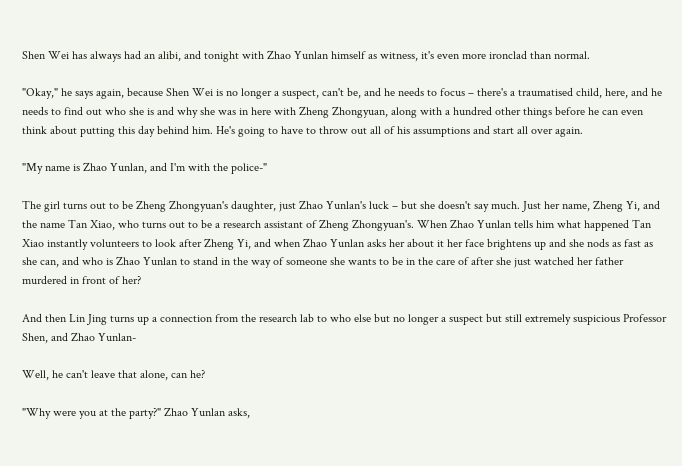Shen Wei has always had an alibi, and tonight with Zhao Yunlan himself as witness, it's even more ironclad than normal.

"Okay," he says again, because Shen Wei is no longer a suspect, can't be, and he needs to focus – there's a traumatised child, here, and he needs to find out who she is and why she was in here with Zheng Zhongyuan, along with a hundred other things before he can even think about putting this day behind him. He's going to have to throw out all of his assumptions and start all over again.

"My name is Zhao Yunlan, and I'm with the police-"

The girl turns out to be Zheng Zhongyuan's daughter, just Zhao Yunlan's luck – but she doesn't say much. Just her name, Zheng Yi, and the name Tan Xiao, who turns out to be a research assistant of Zheng Zhongyuan's. When Zhao Yunlan tells him what happened Tan Xiao instantly volunteers to look after Zheng Yi, and when Zhao Yunlan asks her about it her face brightens up and she nods as fast as she can, and who is Zhao Yunlan to stand in the way of someone she wants to be in the care of after she just watched her father murdered in front of her?

And then Lin Jing turns up a connection from the research lab to who else but no longer a suspect but still extremely suspicious Professor Shen, and Zhao Yunlan-

Well, he can't leave that alone, can he?

"Why were you at the party?" Zhao Yunlan asks,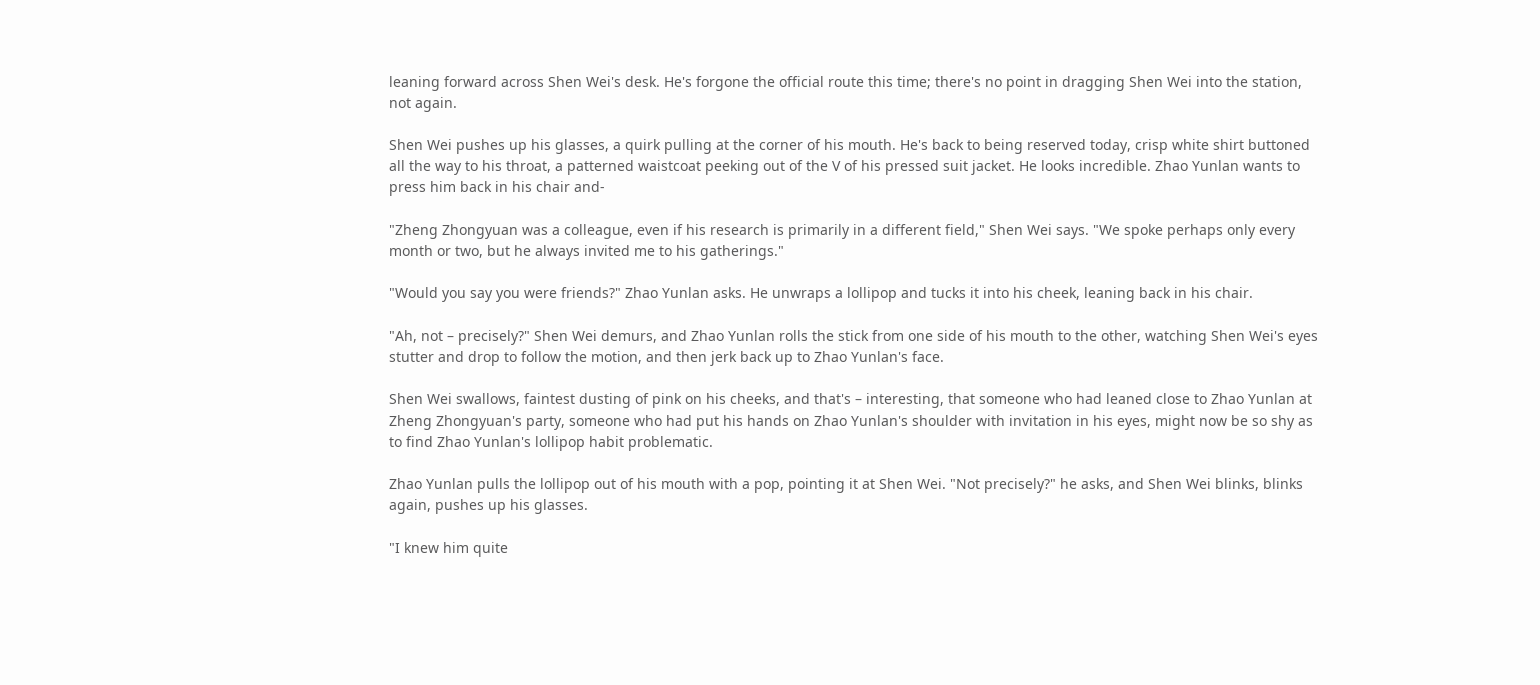leaning forward across Shen Wei's desk. He's forgone the official route this time; there's no point in dragging Shen Wei into the station, not again.

Shen Wei pushes up his glasses, a quirk pulling at the corner of his mouth. He's back to being reserved today, crisp white shirt buttoned all the way to his throat, a patterned waistcoat peeking out of the V of his pressed suit jacket. He looks incredible. Zhao Yunlan wants to press him back in his chair and-

"Zheng Zhongyuan was a colleague, even if his research is primarily in a different field," Shen Wei says. "We spoke perhaps only every month or two, but he always invited me to his gatherings."

"Would you say you were friends?" Zhao Yunlan asks. He unwraps a lollipop and tucks it into his cheek, leaning back in his chair.

"Ah, not – precisely?" Shen Wei demurs, and Zhao Yunlan rolls the stick from one side of his mouth to the other, watching Shen Wei's eyes stutter and drop to follow the motion, and then jerk back up to Zhao Yunlan's face.

Shen Wei swallows, faintest dusting of pink on his cheeks, and that's – interesting, that someone who had leaned close to Zhao Yunlan at Zheng Zhongyuan's party, someone who had put his hands on Zhao Yunlan's shoulder with invitation in his eyes, might now be so shy as to find Zhao Yunlan's lollipop habit problematic.

Zhao Yunlan pulls the lollipop out of his mouth with a pop, pointing it at Shen Wei. "Not precisely?" he asks, and Shen Wei blinks, blinks again, pushes up his glasses.

"I knew him quite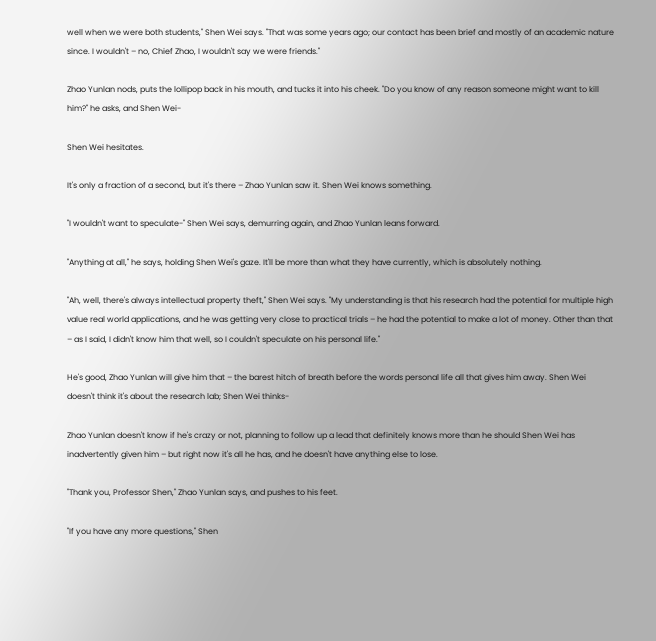well when we were both students," Shen Wei says. "That was some years ago; our contact has been brief and mostly of an academic nature since. I wouldn't – no, Chief Zhao, I wouldn't say we were friends."

Zhao Yunlan nods, puts the lollipop back in his mouth, and tucks it into his cheek. "Do you know of any reason someone might want to kill him?" he asks, and Shen Wei-

Shen Wei hesitates.

It's only a fraction of a second, but it's there – Zhao Yunlan saw it. Shen Wei knows something.

"I wouldn't want to speculate-" Shen Wei says, demurring again, and Zhao Yunlan leans forward.

"Anything at all," he says, holding Shen Wei's gaze. It'll be more than what they have currently, which is absolutely nothing.

"Ah, well, there's always intellectual property theft," Shen Wei says. "My understanding is that his research had the potential for multiple high value real world applications, and he was getting very close to practical trials – he had the potential to make a lot of money. Other than that – as I said, I didn't know him that well, so I couldn't speculate on his personal life."

He's good, Zhao Yunlan will give him that – the barest hitch of breath before the words personal life all that gives him away. Shen Wei doesn't think it's about the research lab; Shen Wei thinks-

Zhao Yunlan doesn't know if he's crazy or not, planning to follow up a lead that definitely knows more than he should Shen Wei has inadvertently given him – but right now it's all he has, and he doesn't have anything else to lose.

"Thank you, Professor Shen," Zhao Yunlan says, and pushes to his feet.

"If you have any more questions," Shen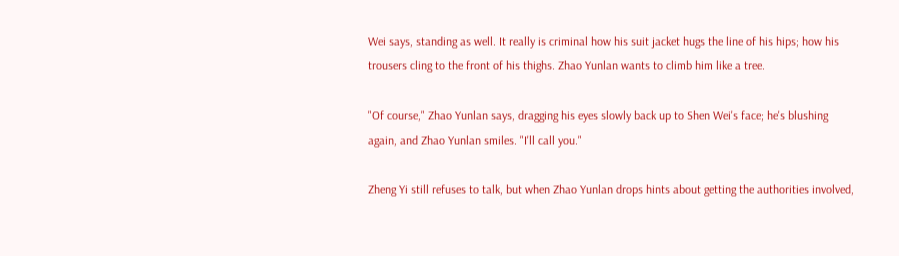Wei says, standing as well. It really is criminal how his suit jacket hugs the line of his hips; how his trousers cling to the front of his thighs. Zhao Yunlan wants to climb him like a tree.

"Of course," Zhao Yunlan says, dragging his eyes slowly back up to Shen Wei's face; he's blushing again, and Zhao Yunlan smiles. "I'll call you."

Zheng Yi still refuses to talk, but when Zhao Yunlan drops hints about getting the authorities involved,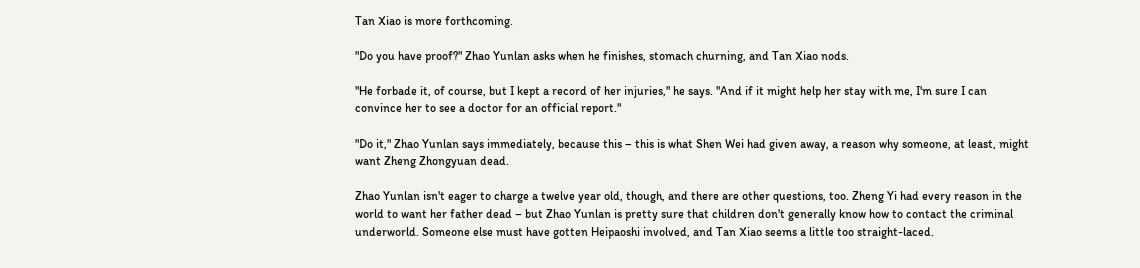Tan Xiao is more forthcoming.

"Do you have proof?" Zhao Yunlan asks when he finishes, stomach churning, and Tan Xiao nods.

"He forbade it, of course, but I kept a record of her injuries," he says. "And if it might help her stay with me, I'm sure I can convince her to see a doctor for an official report."

"Do it," Zhao Yunlan says immediately, because this – this is what Shen Wei had given away, a reason why someone, at least, might want Zheng Zhongyuan dead.

Zhao Yunlan isn't eager to charge a twelve year old, though, and there are other questions, too. Zheng Yi had every reason in the world to want her father dead – but Zhao Yunlan is pretty sure that children don't generally know how to contact the criminal underworld. Someone else must have gotten Heipaoshi involved, and Tan Xiao seems a little too straight-laced.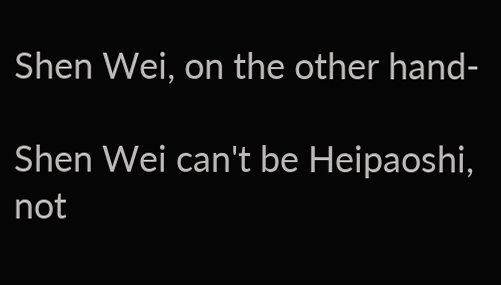Shen Wei, on the other hand-

Shen Wei can't be Heipaoshi, not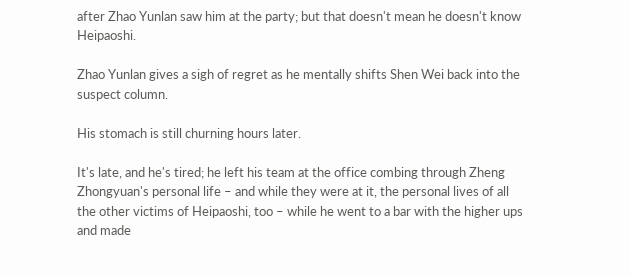after Zhao Yunlan saw him at the party; but that doesn't mean he doesn't know Heipaoshi.

Zhao Yunlan gives a sigh of regret as he mentally shifts Shen Wei back into the suspect column.

His stomach is still churning hours later.

It's late, and he's tired; he left his team at the office combing through Zheng Zhongyuan's personal life – and while they were at it, the personal lives of all the other victims of Heipaoshi, too – while he went to a bar with the higher ups and made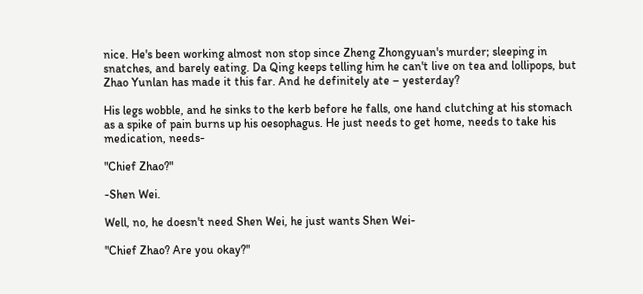nice. He's been working almost non stop since Zheng Zhongyuan's murder; sleeping in snatches, and barely eating. Da Qing keeps telling him he can't live on tea and lollipops, but Zhao Yunlan has made it this far. And he definitely ate – yesterday?

His legs wobble, and he sinks to the kerb before he falls, one hand clutching at his stomach as a spike of pain burns up his oesophagus. He just needs to get home, needs to take his medication, needs-

"Chief Zhao?"

-Shen Wei.

Well, no, he doesn't need Shen Wei, he just wants Shen Wei-

"Chief Zhao? Are you okay?"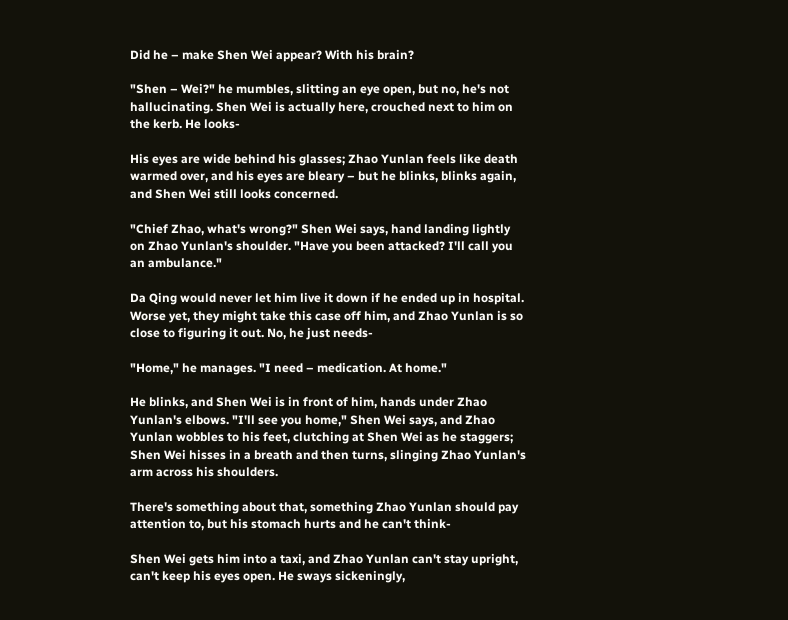Did he – make Shen Wei appear? With his brain?

"Shen – Wei?" he mumbles, slitting an eye open, but no, he's not hallucinating. Shen Wei is actually here, crouched next to him on the kerb. He looks-

His eyes are wide behind his glasses; Zhao Yunlan feels like death warmed over, and his eyes are bleary – but he blinks, blinks again, and Shen Wei still looks concerned.

"Chief Zhao, what's wrong?" Shen Wei says, hand landing lightly on Zhao Yunlan's shoulder. "Have you been attacked? I'll call you an ambulance."

Da Qing would never let him live it down if he ended up in hospital. Worse yet, they might take this case off him, and Zhao Yunlan is so close to figuring it out. No, he just needs-

"Home," he manages. "I need – medication. At home."

He blinks, and Shen Wei is in front of him, hands under Zhao Yunlan's elbows. "I'll see you home," Shen Wei says, and Zhao Yunlan wobbles to his feet, clutching at Shen Wei as he staggers; Shen Wei hisses in a breath and then turns, slinging Zhao Yunlan's arm across his shoulders.

There's something about that, something Zhao Yunlan should pay attention to, but his stomach hurts and he can't think-

Shen Wei gets him into a taxi, and Zhao Yunlan can't stay upright, can't keep his eyes open. He sways sickeningly,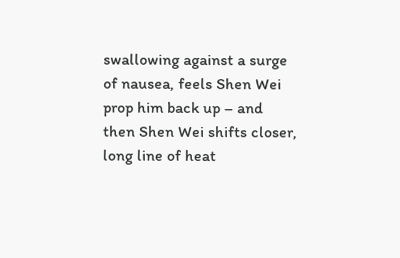swallowing against a surge of nausea, feels Shen Wei prop him back up – and then Shen Wei shifts closer, long line of heat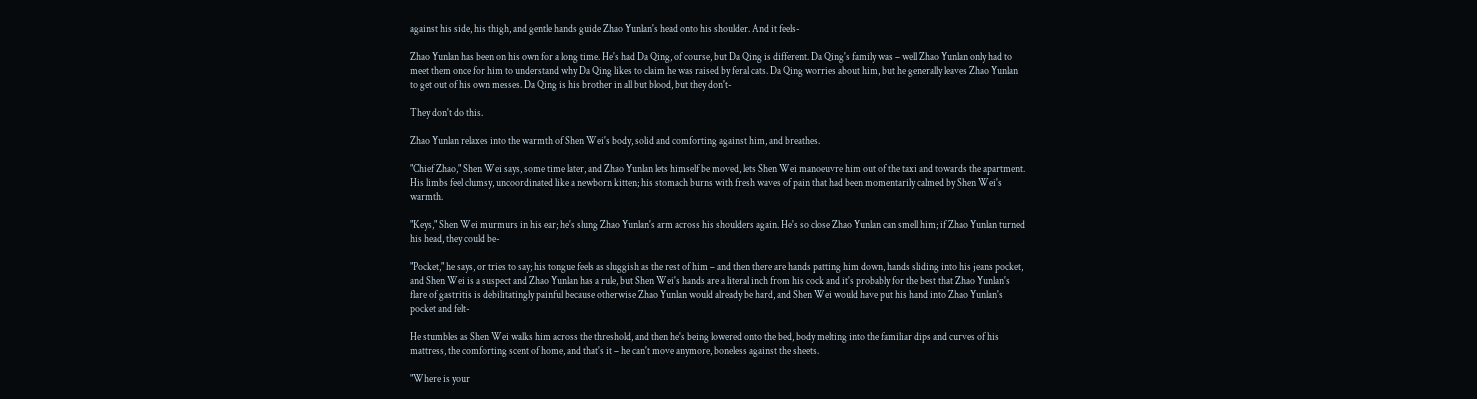against his side, his thigh, and gentle hands guide Zhao Yunlan's head onto his shoulder. And it feels-

Zhao Yunlan has been on his own for a long time. He's had Da Qing, of course, but Da Qing is different. Da Qing's family was – well Zhao Yunlan only had to meet them once for him to understand why Da Qing likes to claim he was raised by feral cats. Da Qing worries about him, but he generally leaves Zhao Yunlan to get out of his own messes. Da Qing is his brother in all but blood, but they don't-

They don't do this.

Zhao Yunlan relaxes into the warmth of Shen Wei's body, solid and comforting against him, and breathes.

"Chief Zhao," Shen Wei says, some time later, and Zhao Yunlan lets himself be moved, lets Shen Wei manoeuvre him out of the taxi and towards the apartment. His limbs feel clumsy, uncoordinated like a newborn kitten; his stomach burns with fresh waves of pain that had been momentarily calmed by Shen Wei's warmth.

"Keys," Shen Wei murmurs in his ear; he's slung Zhao Yunlan's arm across his shoulders again. He's so close Zhao Yunlan can smell him; if Zhao Yunlan turned his head, they could be-

"Pocket," he says, or tries to say; his tongue feels as sluggish as the rest of him – and then there are hands patting him down, hands sliding into his jeans pocket, and Shen Wei is a suspect and Zhao Yunlan has a rule, but Shen Wei's hands are a literal inch from his cock and it's probably for the best that Zhao Yunlan's flare of gastritis is debilitatingly painful because otherwise Zhao Yunlan would already be hard, and Shen Wei would have put his hand into Zhao Yunlan's pocket and felt-

He stumbles as Shen Wei walks him across the threshold, and then he's being lowered onto the bed, body melting into the familiar dips and curves of his mattress, the comforting scent of home, and that's it – he can't move anymore, boneless against the sheets.

"Where is your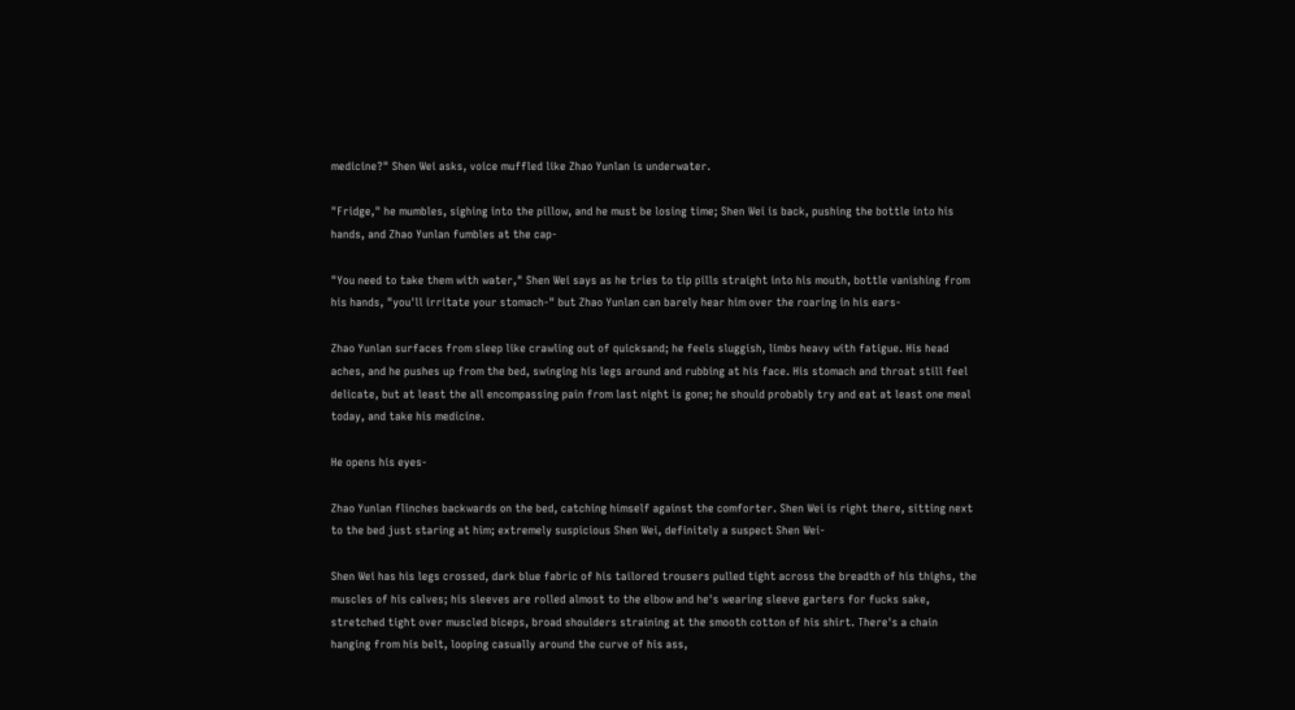medicine?" Shen Wei asks, voice muffled like Zhao Yunlan is underwater.

"Fridge," he mumbles, sighing into the pillow, and he must be losing time; Shen Wei is back, pushing the bottle into his hands, and Zhao Yunlan fumbles at the cap-

"You need to take them with water," Shen Wei says as he tries to tip pills straight into his mouth, bottle vanishing from his hands, "you'll irritate your stomach-" but Zhao Yunlan can barely hear him over the roaring in his ears-

Zhao Yunlan surfaces from sleep like crawling out of quicksand; he feels sluggish, limbs heavy with fatigue. His head aches, and he pushes up from the bed, swinging his legs around and rubbing at his face. His stomach and throat still feel delicate, but at least the all encompassing pain from last night is gone; he should probably try and eat at least one meal today, and take his medicine.

He opens his eyes-

Zhao Yunlan flinches backwards on the bed, catching himself against the comforter. Shen Wei is right there, sitting next to the bed just staring at him; extremely suspicious Shen Wei, definitely a suspect Shen Wei-

Shen Wei has his legs crossed, dark blue fabric of his tailored trousers pulled tight across the breadth of his thighs, the muscles of his calves; his sleeves are rolled almost to the elbow and he's wearing sleeve garters for fucks sake, stretched tight over muscled biceps, broad shoulders straining at the smooth cotton of his shirt. There's a chain hanging from his belt, looping casually around the curve of his ass,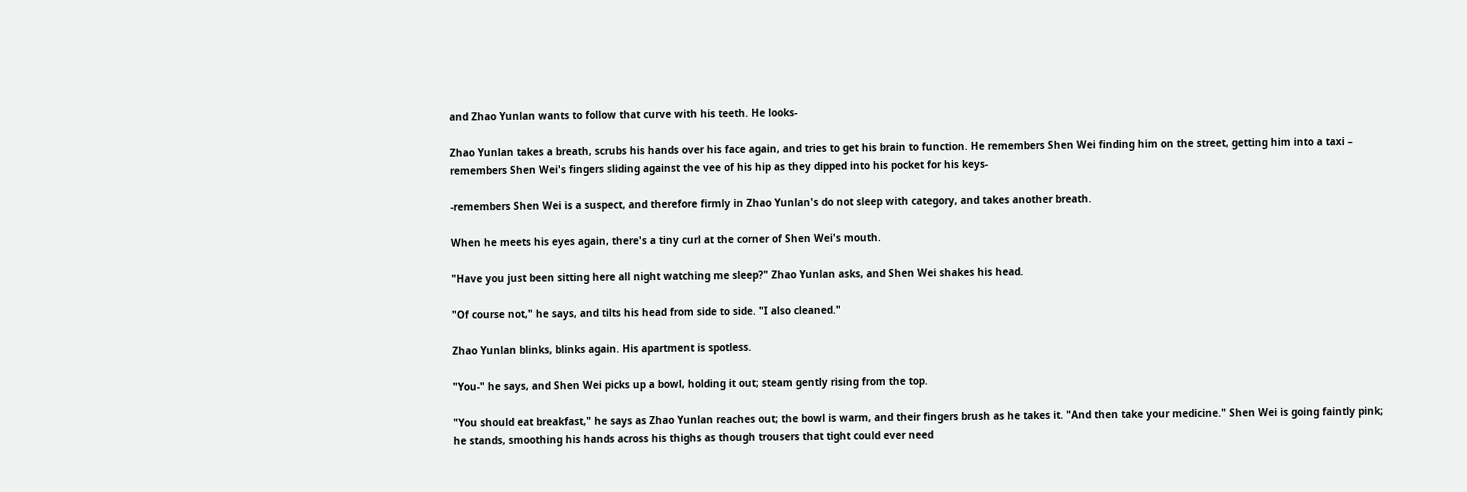and Zhao Yunlan wants to follow that curve with his teeth. He looks-

Zhao Yunlan takes a breath, scrubs his hands over his face again, and tries to get his brain to function. He remembers Shen Wei finding him on the street, getting him into a taxi – remembers Shen Wei's fingers sliding against the vee of his hip as they dipped into his pocket for his keys-

-remembers Shen Wei is a suspect, and therefore firmly in Zhao Yunlan's do not sleep with category, and takes another breath.

When he meets his eyes again, there's a tiny curl at the corner of Shen Wei's mouth.

"Have you just been sitting here all night watching me sleep?" Zhao Yunlan asks, and Shen Wei shakes his head.

"Of course not," he says, and tilts his head from side to side. "I also cleaned."

Zhao Yunlan blinks, blinks again. His apartment is spotless.

"You-" he says, and Shen Wei picks up a bowl, holding it out; steam gently rising from the top.

"You should eat breakfast," he says as Zhao Yunlan reaches out; the bowl is warm, and their fingers brush as he takes it. "And then take your medicine." Shen Wei is going faintly pink; he stands, smoothing his hands across his thighs as though trousers that tight could ever need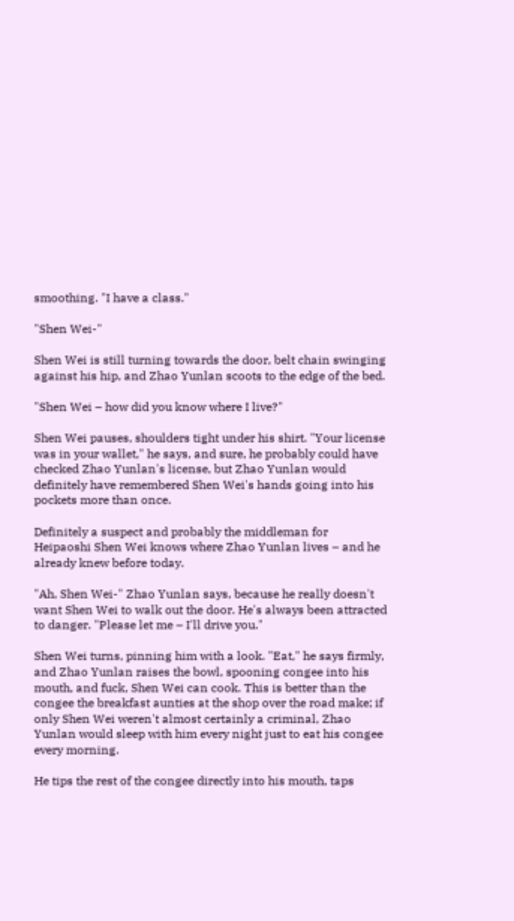smoothing. "I have a class."

"Shen Wei-"

Shen Wei is still turning towards the door, belt chain swinging against his hip, and Zhao Yunlan scoots to the edge of the bed.

"Shen Wei – how did you know where I live?"

Shen Wei pauses, shoulders tight under his shirt. "Your license was in your wallet," he says, and sure, he probably could have checked Zhao Yunlan's license, but Zhao Yunlan would definitely have remembered Shen Wei's hands going into his pockets more than once.

Definitely a suspect and probably the middleman for Heipaoshi Shen Wei knows where Zhao Yunlan lives – and he already knew before today.

"Ah, Shen Wei-" Zhao Yunlan says, because he really doesn't want Shen Wei to walk out the door. He's always been attracted to danger. "Please let me – I'll drive you."

Shen Wei turns, pinning him with a look. "Eat," he says firmly, and Zhao Yunlan raises the bowl, spooning congee into his mouth, and fuck, Shen Wei can cook. This is better than the congee the breakfast aunties at the shop over the road make; if only Shen Wei weren't almost certainly a criminal, Zhao Yunlan would sleep with him every night just to eat his congee every morning.

He tips the rest of the congee directly into his mouth, taps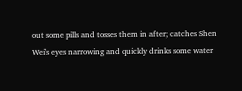out some pills and tosses them in after; catches Shen Wei's eyes narrowing and quickly drinks some water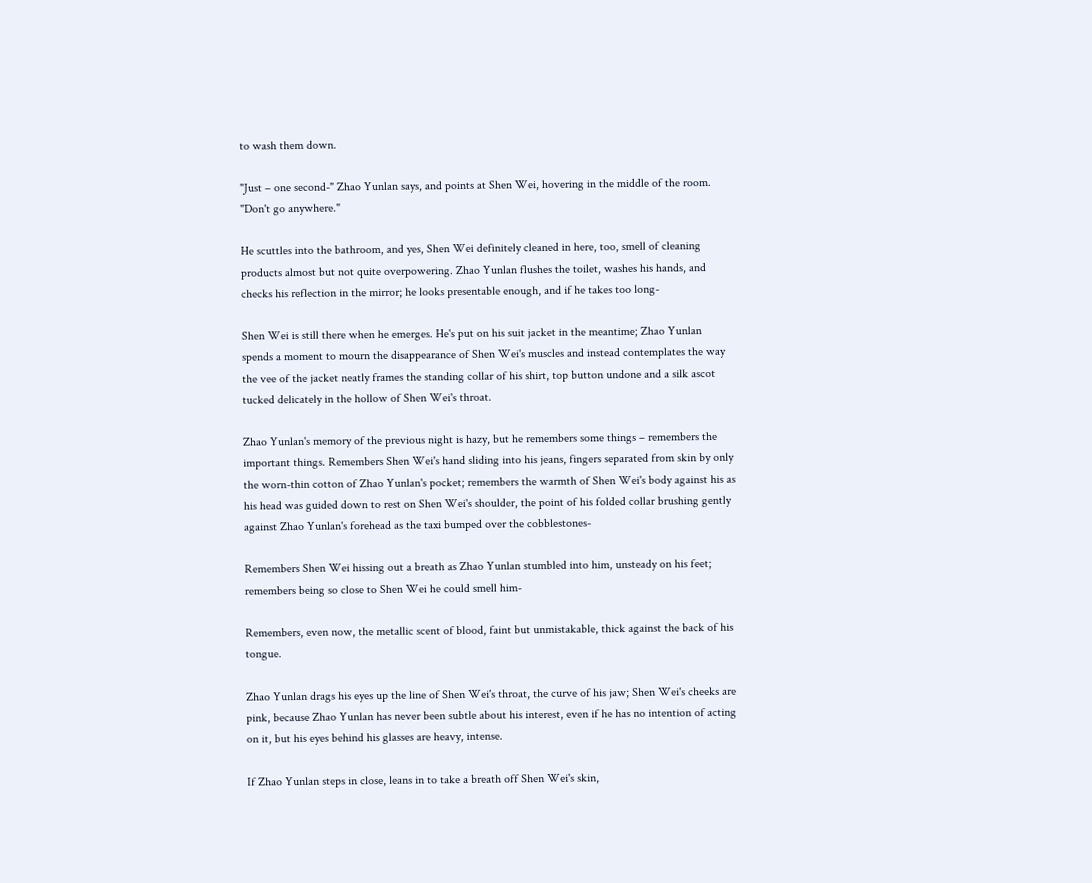to wash them down.

"Just – one second-" Zhao Yunlan says, and points at Shen Wei, hovering in the middle of the room. "Don't go anywhere."

He scuttles into the bathroom, and yes, Shen Wei definitely cleaned in here, too, smell of cleaning products almost but not quite overpowering. Zhao Yunlan flushes the toilet, washes his hands, and checks his reflection in the mirror; he looks presentable enough, and if he takes too long-

Shen Wei is still there when he emerges. He's put on his suit jacket in the meantime; Zhao Yunlan spends a moment to mourn the disappearance of Shen Wei's muscles and instead contemplates the way the vee of the jacket neatly frames the standing collar of his shirt, top button undone and a silk ascot tucked delicately in the hollow of Shen Wei's throat.

Zhao Yunlan's memory of the previous night is hazy, but he remembers some things – remembers the important things. Remembers Shen Wei's hand sliding into his jeans, fingers separated from skin by only the worn-thin cotton of Zhao Yunlan's pocket; remembers the warmth of Shen Wei's body against his as his head was guided down to rest on Shen Wei's shoulder, the point of his folded collar brushing gently against Zhao Yunlan's forehead as the taxi bumped over the cobblestones-

Remembers Shen Wei hissing out a breath as Zhao Yunlan stumbled into him, unsteady on his feet; remembers being so close to Shen Wei he could smell him-

Remembers, even now, the metallic scent of blood, faint but unmistakable, thick against the back of his tongue.

Zhao Yunlan drags his eyes up the line of Shen Wei's throat, the curve of his jaw; Shen Wei's cheeks are pink, because Zhao Yunlan has never been subtle about his interest, even if he has no intention of acting on it, but his eyes behind his glasses are heavy, intense.

If Zhao Yunlan steps in close, leans in to take a breath off Shen Wei's skin,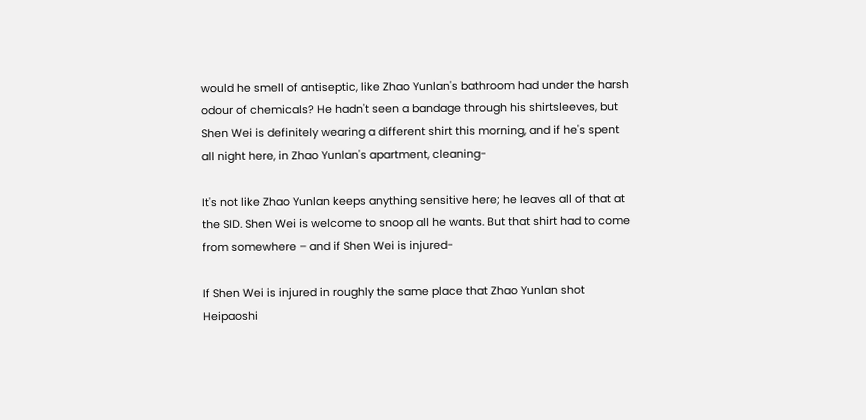would he smell of antiseptic, like Zhao Yunlan's bathroom had under the harsh odour of chemicals? He hadn't seen a bandage through his shirtsleeves, but Shen Wei is definitely wearing a different shirt this morning, and if he's spent all night here, in Zhao Yunlan's apartment, cleaning-

It's not like Zhao Yunlan keeps anything sensitive here; he leaves all of that at the SID. Shen Wei is welcome to snoop all he wants. But that shirt had to come from somewhere – and if Shen Wei is injured-

If Shen Wei is injured in roughly the same place that Zhao Yunlan shot Heipaoshi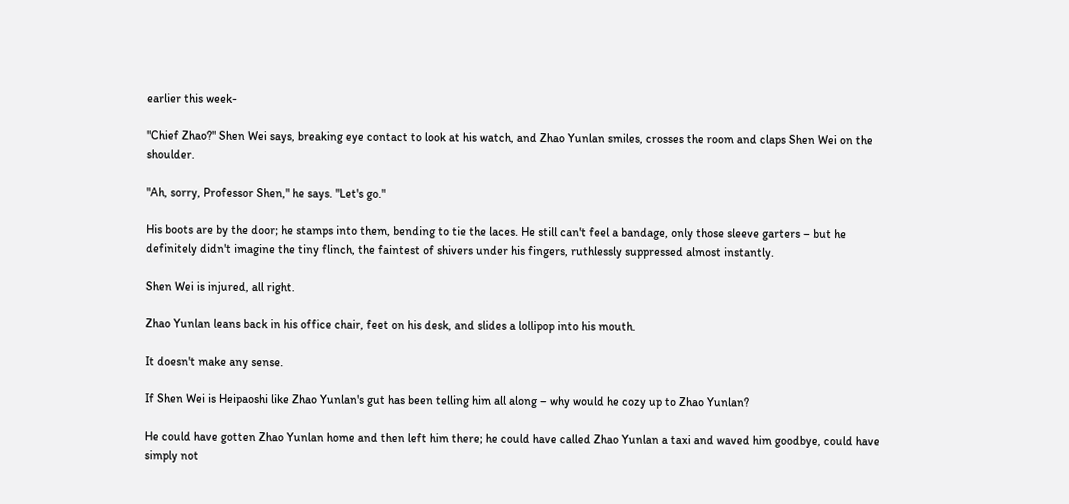earlier this week-

"Chief Zhao?" Shen Wei says, breaking eye contact to look at his watch, and Zhao Yunlan smiles, crosses the room and claps Shen Wei on the shoulder.

"Ah, sorry, Professor Shen," he says. "Let's go."

His boots are by the door; he stamps into them, bending to tie the laces. He still can't feel a bandage, only those sleeve garters – but he definitely didn't imagine the tiny flinch, the faintest of shivers under his fingers, ruthlessly suppressed almost instantly.

Shen Wei is injured, all right.

Zhao Yunlan leans back in his office chair, feet on his desk, and slides a lollipop into his mouth.

It doesn't make any sense.

If Shen Wei is Heipaoshi like Zhao Yunlan's gut has been telling him all along – why would he cozy up to Zhao Yunlan?

He could have gotten Zhao Yunlan home and then left him there; he could have called Zhao Yunlan a taxi and waved him goodbye, could have simply not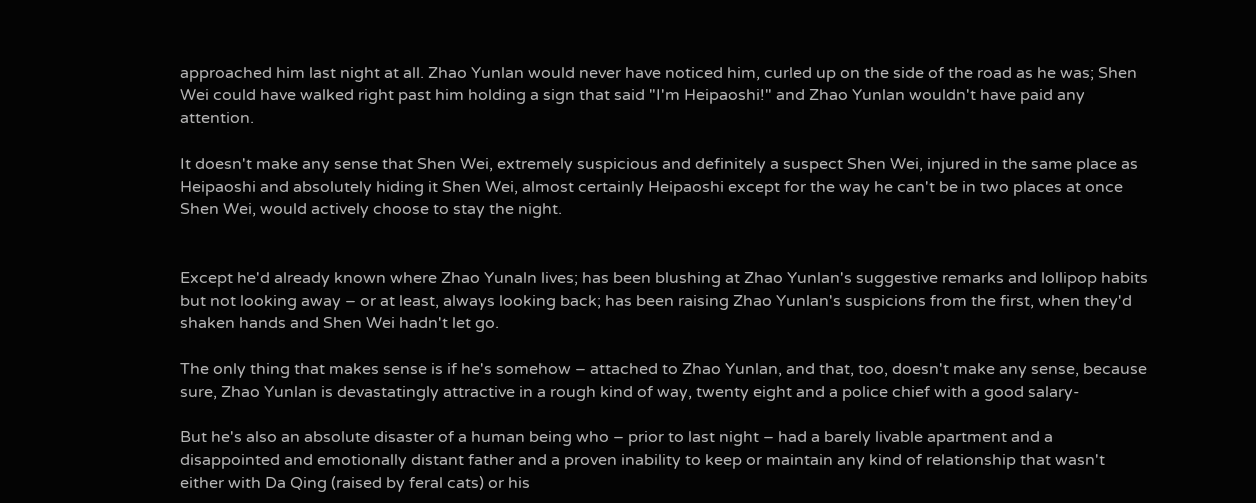approached him last night at all. Zhao Yunlan would never have noticed him, curled up on the side of the road as he was; Shen Wei could have walked right past him holding a sign that said "I'm Heipaoshi!" and Zhao Yunlan wouldn't have paid any attention.

It doesn't make any sense that Shen Wei, extremely suspicious and definitely a suspect Shen Wei, injured in the same place as Heipaoshi and absolutely hiding it Shen Wei, almost certainly Heipaoshi except for the way he can't be in two places at once Shen Wei, would actively choose to stay the night.


Except he'd already known where Zhao Yunaln lives; has been blushing at Zhao Yunlan's suggestive remarks and lollipop habits but not looking away – or at least, always looking back; has been raising Zhao Yunlan's suspicions from the first, when they'd shaken hands and Shen Wei hadn't let go.

The only thing that makes sense is if he's somehow – attached to Zhao Yunlan, and that, too, doesn't make any sense, because sure, Zhao Yunlan is devastatingly attractive in a rough kind of way, twenty eight and a police chief with a good salary-

But he's also an absolute disaster of a human being who – prior to last night – had a barely livable apartment and a disappointed and emotionally distant father and a proven inability to keep or maintain any kind of relationship that wasn't either with Da Qing (raised by feral cats) or his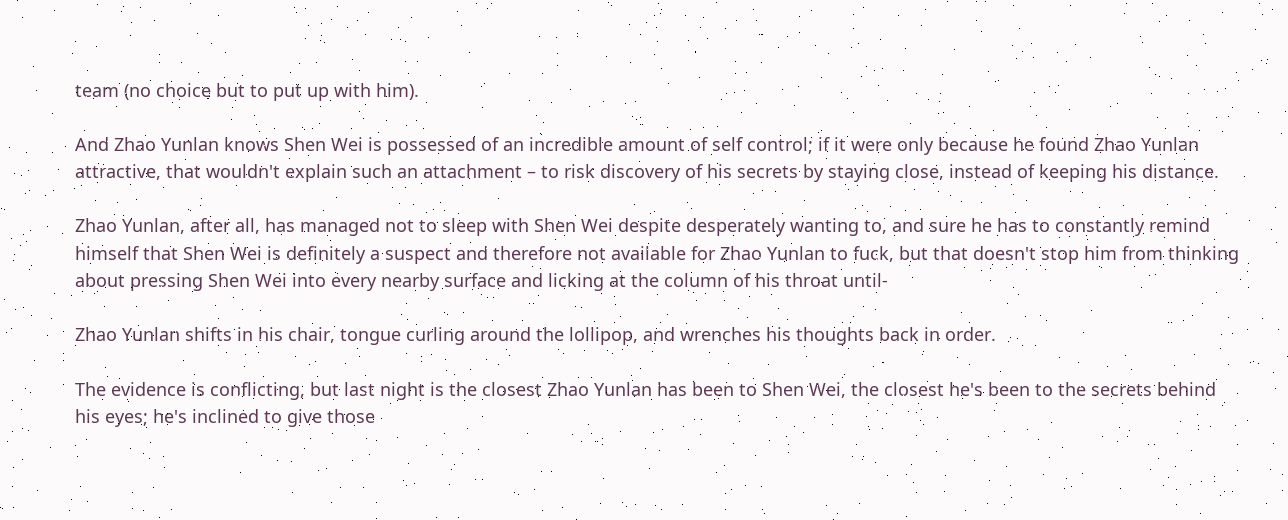team (no choice but to put up with him).

And Zhao Yunlan knows Shen Wei is possessed of an incredible amount of self control; if it were only because he found Zhao Yunlan attractive, that wouldn't explain such an attachment – to risk discovery of his secrets by staying close, instead of keeping his distance.

Zhao Yunlan, after all, has managed not to sleep with Shen Wei despite desperately wanting to, and sure he has to constantly remind himself that Shen Wei is definitely a suspect and therefore not available for Zhao Yunlan to fuck, but that doesn't stop him from thinking about pressing Shen Wei into every nearby surface and licking at the column of his throat until-

Zhao Yunlan shifts in his chair, tongue curling around the lollipop, and wrenches his thoughts back in order.

The evidence is conflicting, but last night is the closest Zhao Yunlan has been to Shen Wei, the closest he's been to the secrets behind his eyes; he's inclined to give those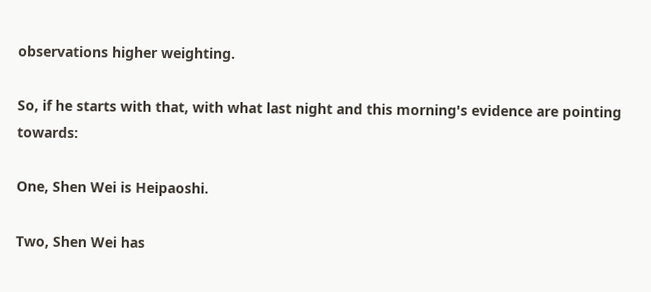observations higher weighting.

So, if he starts with that, with what last night and this morning's evidence are pointing towards:

One, Shen Wei is Heipaoshi.

Two, Shen Wei has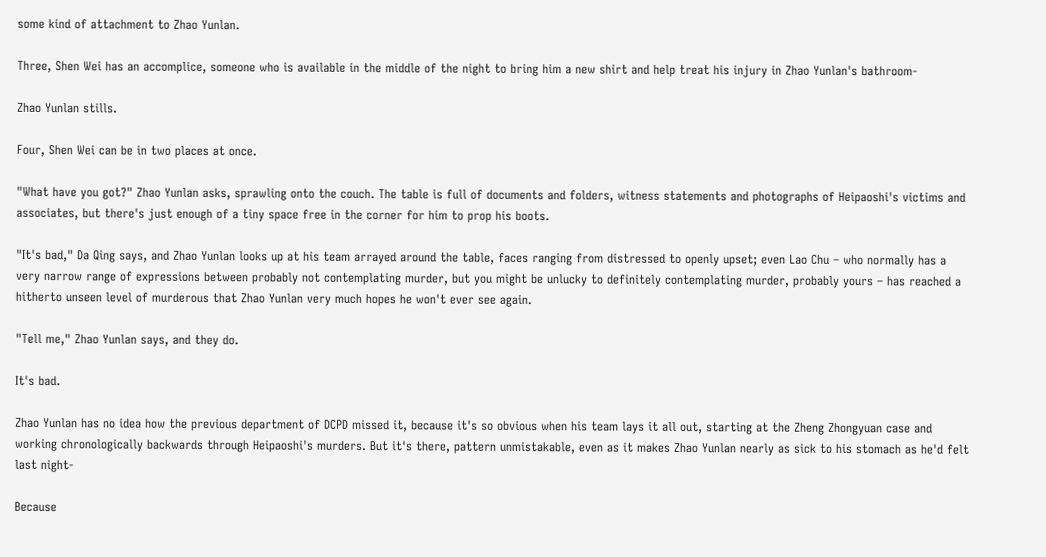some kind of attachment to Zhao Yunlan.

Three, Shen Wei has an accomplice, someone who is available in the middle of the night to bring him a new shirt and help treat his injury in Zhao Yunlan's bathroom-

Zhao Yunlan stills.

Four, Shen Wei can be in two places at once.

"What have you got?" Zhao Yunlan asks, sprawling onto the couch. The table is full of documents and folders, witness statements and photographs of Heipaoshi's victims and associates, but there's just enough of a tiny space free in the corner for him to prop his boots.

"It's bad," Da Qing says, and Zhao Yunlan looks up at his team arrayed around the table, faces ranging from distressed to openly upset; even Lao Chu – who normally has a very narrow range of expressions between probably not contemplating murder, but you might be unlucky to definitely contemplating murder, probably yours – has reached a hitherto unseen level of murderous that Zhao Yunlan very much hopes he won't ever see again.

"Tell me," Zhao Yunlan says, and they do.

It's bad.

Zhao Yunlan has no idea how the previous department of DCPD missed it, because it's so obvious when his team lays it all out, starting at the Zheng Zhongyuan case and working chronologically backwards through Heipaoshi's murders. But it's there, pattern unmistakable, even as it makes Zhao Yunlan nearly as sick to his stomach as he'd felt last night-

Because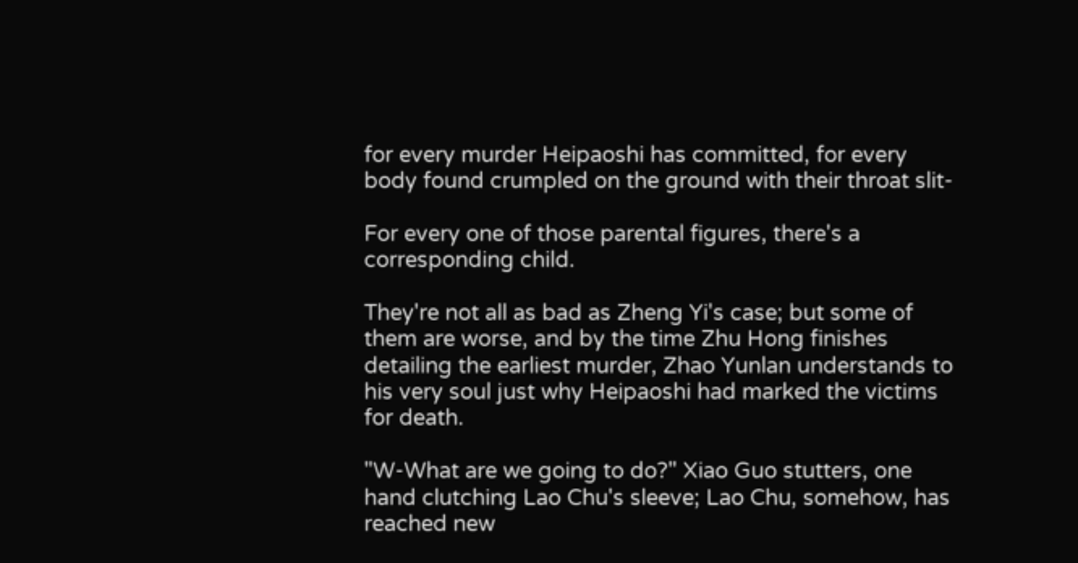for every murder Heipaoshi has committed, for every body found crumpled on the ground with their throat slit-

For every one of those parental figures, there's a corresponding child.

They're not all as bad as Zheng Yi's case; but some of them are worse, and by the time Zhu Hong finishes detailing the earliest murder, Zhao Yunlan understands to his very soul just why Heipaoshi had marked the victims for death.

"W-What are we going to do?" Xiao Guo stutters, one hand clutching Lao Chu's sleeve; Lao Chu, somehow, has reached new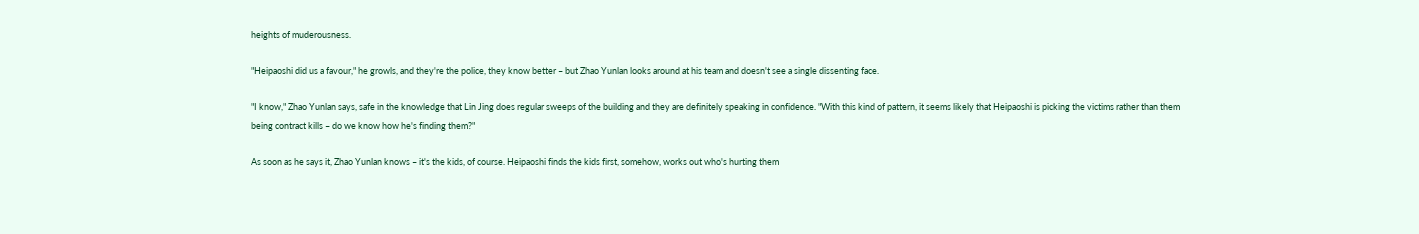heights of muderousness.

"Heipaoshi did us a favour," he growls, and they're the police, they know better – but Zhao Yunlan looks around at his team and doesn't see a single dissenting face.

"I know," Zhao Yunlan says, safe in the knowledge that Lin Jing does regular sweeps of the building and they are definitely speaking in confidence. "With this kind of pattern, it seems likely that Heipaoshi is picking the victims rather than them being contract kills – do we know how he's finding them?"

As soon as he says it, Zhao Yunlan knows – it's the kids, of course. Heipaoshi finds the kids first, somehow, works out who's hurting them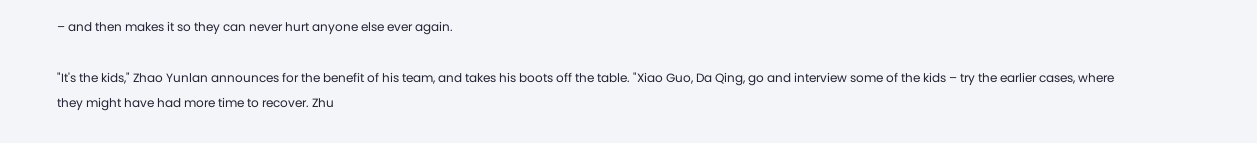– and then makes it so they can never hurt anyone else ever again.

"It's the kids," Zhao Yunlan announces for the benefit of his team, and takes his boots off the table. "Xiao Guo, Da Qing, go and interview some of the kids – try the earlier cases, where they might have had more time to recover. Zhu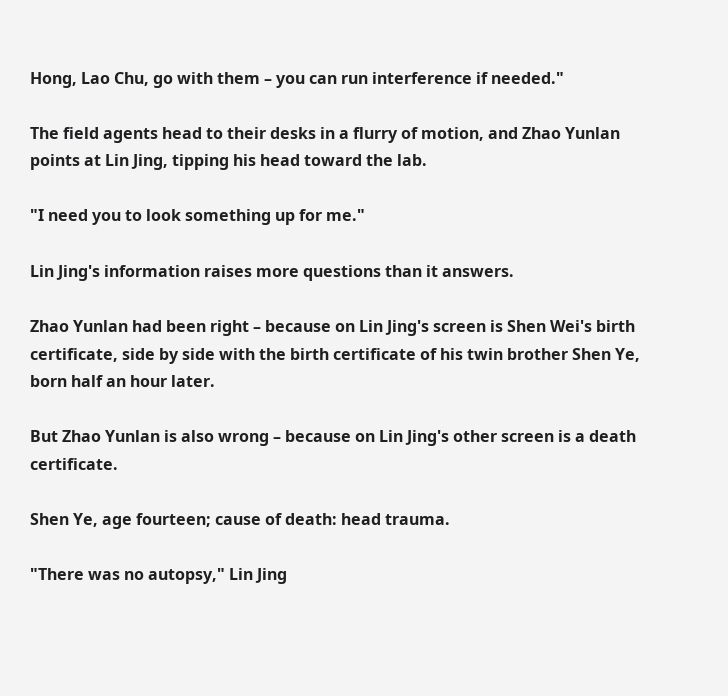Hong, Lao Chu, go with them – you can run interference if needed."

The field agents head to their desks in a flurry of motion, and Zhao Yunlan points at Lin Jing, tipping his head toward the lab.

"I need you to look something up for me."

Lin Jing's information raises more questions than it answers.

Zhao Yunlan had been right – because on Lin Jing's screen is Shen Wei's birth certificate, side by side with the birth certificate of his twin brother Shen Ye, born half an hour later.

But Zhao Yunlan is also wrong – because on Lin Jing's other screen is a death certificate.

Shen Ye, age fourteen; cause of death: head trauma.

"There was no autopsy," Lin Jing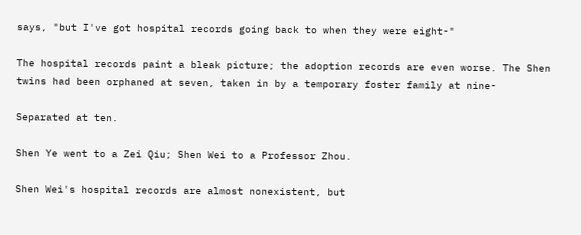says, "but I've got hospital records going back to when they were eight-"

The hospital records paint a bleak picture; the adoption records are even worse. The Shen twins had been orphaned at seven, taken in by a temporary foster family at nine-

Separated at ten.

Shen Ye went to a Zei Qiu; Shen Wei to a Professor Zhou.

Shen Wei's hospital records are almost nonexistent, but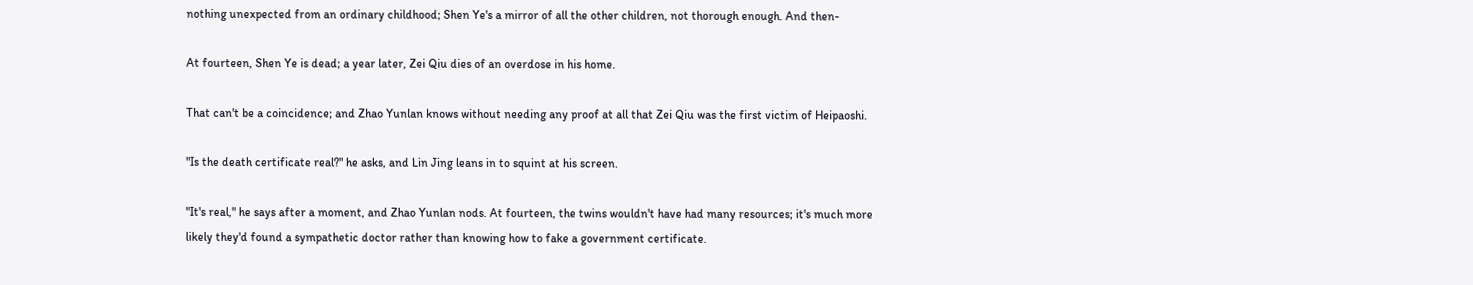nothing unexpected from an ordinary childhood; Shen Ye's a mirror of all the other children, not thorough enough. And then-

At fourteen, Shen Ye is dead; a year later, Zei Qiu dies of an overdose in his home.

That can't be a coincidence; and Zhao Yunlan knows without needing any proof at all that Zei Qiu was the first victim of Heipaoshi.

"Is the death certificate real?" he asks, and Lin Jing leans in to squint at his screen.

"It's real," he says after a moment, and Zhao Yunlan nods. At fourteen, the twins wouldn't have had many resources; it's much more likely they'd found a sympathetic doctor rather than knowing how to fake a government certificate.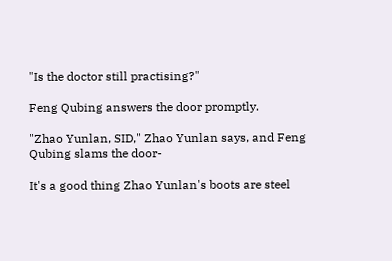"Is the doctor still practising?"

Feng Qubing answers the door promptly.

"Zhao Yunlan, SID," Zhao Yunlan says, and Feng Qubing slams the door-

It's a good thing Zhao Yunlan's boots are steel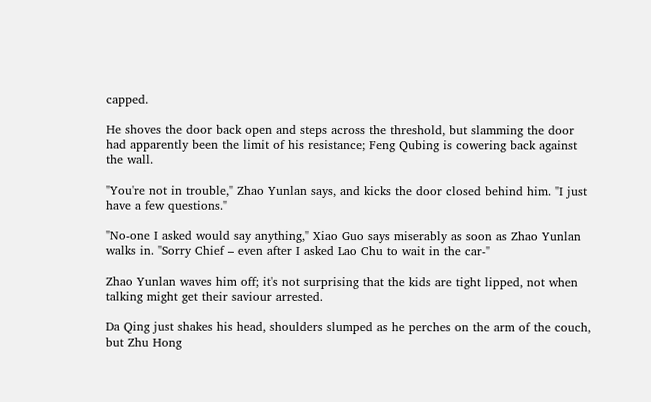capped.

He shoves the door back open and steps across the threshold, but slamming the door had apparently been the limit of his resistance; Feng Qubing is cowering back against the wall.

"You're not in trouble," Zhao Yunlan says, and kicks the door closed behind him. "I just have a few questions."

"No-one I asked would say anything," Xiao Guo says miserably as soon as Zhao Yunlan walks in. "Sorry Chief – even after I asked Lao Chu to wait in the car-"

Zhao Yunlan waves him off; it's not surprising that the kids are tight lipped, not when talking might get their saviour arrested.

Da Qing just shakes his head, shoulders slumped as he perches on the arm of the couch, but Zhu Hong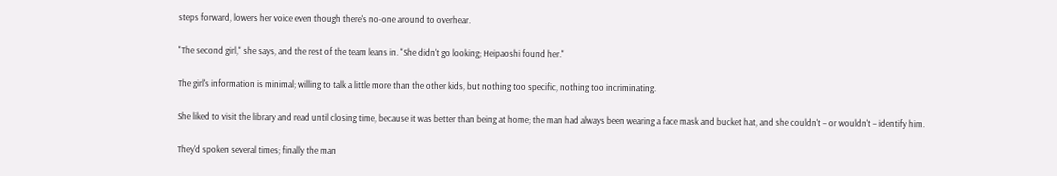steps forward, lowers her voice even though there's no-one around to overhear.

"The second girl," she says, and the rest of the team leans in. "She didn't go looking; Heipaoshi found her."

The girl's information is minimal; willing to talk a little more than the other kids, but nothing too specific, nothing too incriminating.

She liked to visit the library and read until closing time, because it was better than being at home; the man had always been wearing a face mask and bucket hat, and she couldn't – or wouldn't – identify him.

They'd spoken several times; finally the man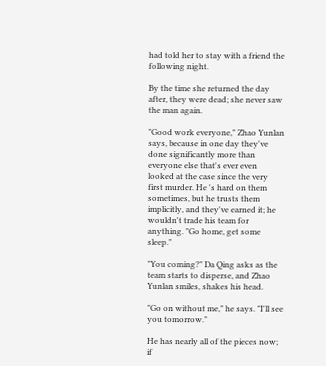had told her to stay with a friend the following night.

By the time she returned the day after, they were dead; she never saw the man again.

"Good work everyone," Zhao Yunlan says, because in one day they've done significantly more than everyone else that's ever even looked at the case since the very first murder. He 's hard on them sometimes, but he trusts them implicitly, and they've earned it; he wouldn't trade his team for anything. "Go home, get some sleep."

"You coming?" Da Qing asks as the team starts to disperse, and Zhao Yunlan smiles, shakes his head.

"Go on without me," he says. "I'll see you tomorrow."

He has nearly all of the pieces now; if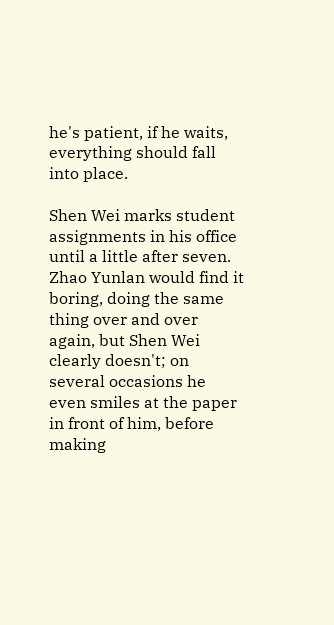he's patient, if he waits, everything should fall into place.

Shen Wei marks student assignments in his office until a little after seven. Zhao Yunlan would find it boring, doing the same thing over and over again, but Shen Wei clearly doesn't; on several occasions he even smiles at the paper in front of him, before making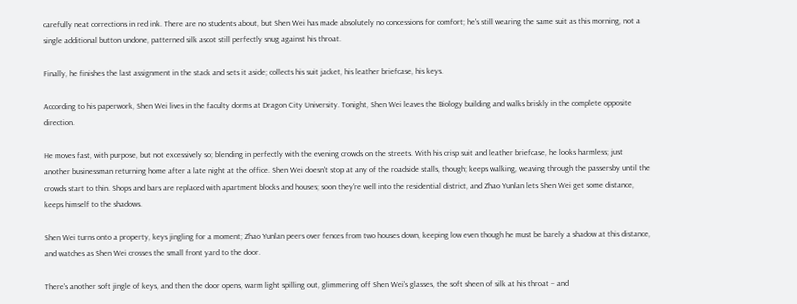carefully neat corrections in red ink. There are no students about, but Shen Wei has made absolutely no concessions for comfort; he's still wearing the same suit as this morning, not a single additional button undone, patterned silk ascot still perfectly snug against his throat.

Finally, he finishes the last assignment in the stack and sets it aside; collects his suit jacket, his leather briefcase, his keys.

According to his paperwork, Shen Wei lives in the faculty dorms at Dragon City University. Tonight, Shen Wei leaves the Biology building and walks briskly in the complete opposite direction.

He moves fast, with purpose, but not excessively so; blending in perfectly with the evening crowds on the streets. With his crisp suit and leather briefcase, he looks harmless; just another businessman returning home after a late night at the office. Shen Wei doesn't stop at any of the roadside stalls, though; keeps walking, weaving through the passersby until the crowds start to thin. Shops and bars are replaced with apartment blocks and houses; soon they're well into the residential district, and Zhao Yunlan lets Shen Wei get some distance, keeps himself to the shadows.

Shen Wei turns onto a property, keys jingling for a moment; Zhao Yunlan peers over fences from two houses down, keeping low even though he must be barely a shadow at this distance, and watches as Shen Wei crosses the small front yard to the door.

There's another soft jingle of keys, and then the door opens, warm light spilling out, glimmering off Shen Wei's glasses, the soft sheen of silk at his throat – and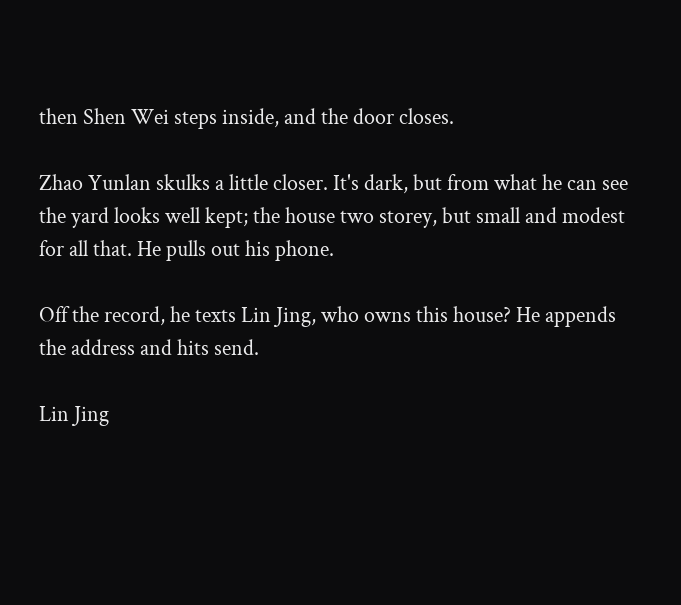then Shen Wei steps inside, and the door closes.

Zhao Yunlan skulks a little closer. It's dark, but from what he can see the yard looks well kept; the house two storey, but small and modest for all that. He pulls out his phone.

Off the record, he texts Lin Jing, who owns this house? He appends the address and hits send.

Lin Jing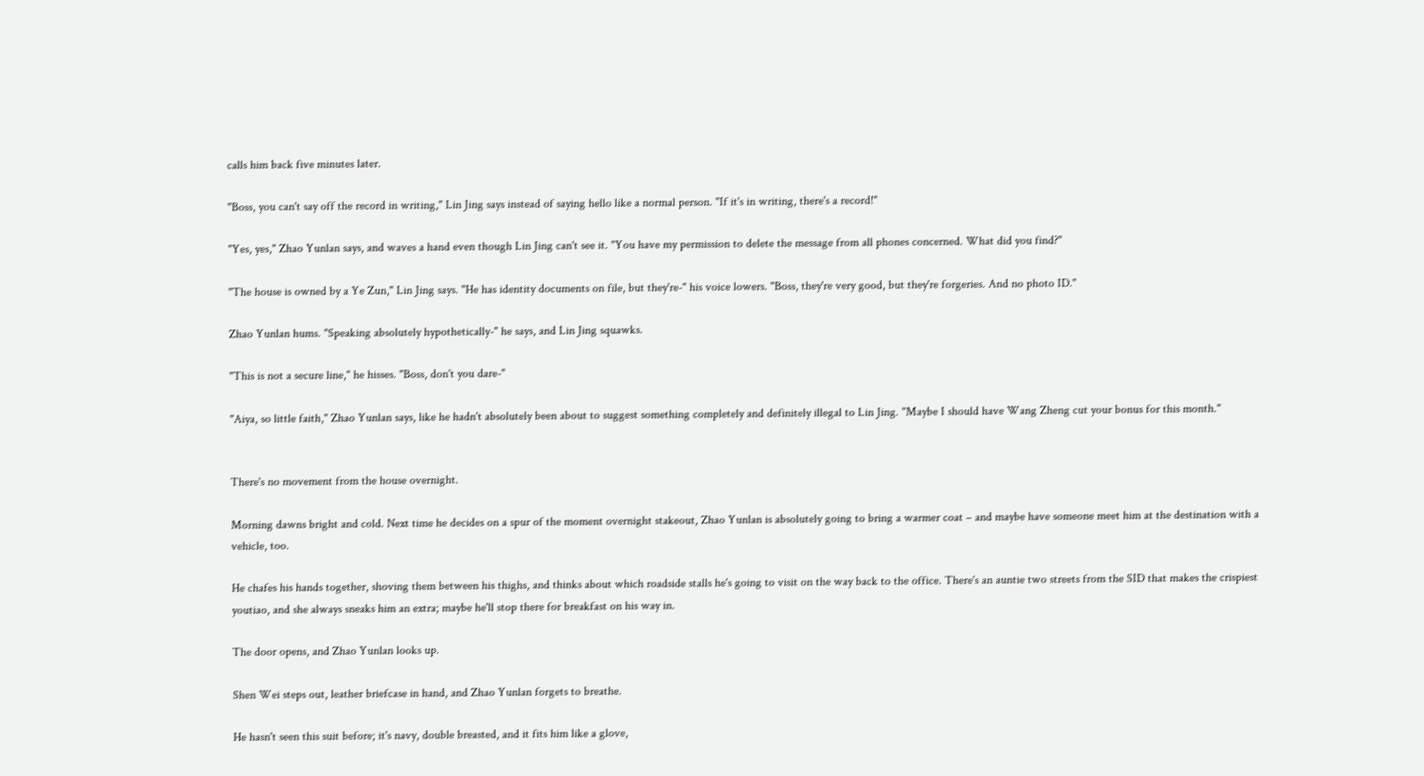calls him back five minutes later.

"Boss, you can't say off the record in writing," Lin Jing says instead of saying hello like a normal person. "If it's in writing, there's a record!"

"Yes, yes," Zhao Yunlan says, and waves a hand even though Lin Jing can't see it. "You have my permission to delete the message from all phones concerned. What did you find?"

"The house is owned by a Ye Zun," Lin Jing says. "He has identity documents on file, but they're-" his voice lowers. "Boss, they're very good, but they're forgeries. And no photo ID."

Zhao Yunlan hums. "Speaking absolutely hypothetically-" he says, and Lin Jing squawks.

"This is not a secure line," he hisses. "Boss, don't you dare-"

"Aiya, so little faith," Zhao Yunlan says, like he hadn't absolutely been about to suggest something completely and definitely illegal to Lin Jing. "Maybe I should have Wang Zheng cut your bonus for this month."


There's no movement from the house overnight.

Morning dawns bright and cold. Next time he decides on a spur of the moment overnight stakeout, Zhao Yunlan is absolutely going to bring a warmer coat – and maybe have someone meet him at the destination with a vehicle, too.

He chafes his hands together, shoving them between his thighs, and thinks about which roadside stalls he's going to visit on the way back to the office. There's an auntie two streets from the SID that makes the crispiest youtiao, and she always sneaks him an extra; maybe he'll stop there for breakfast on his way in.

The door opens, and Zhao Yunlan looks up.

Shen Wei steps out, leather briefcase in hand, and Zhao Yunlan forgets to breathe.

He hasn't seen this suit before; it's navy, double breasted, and it fits him like a glove,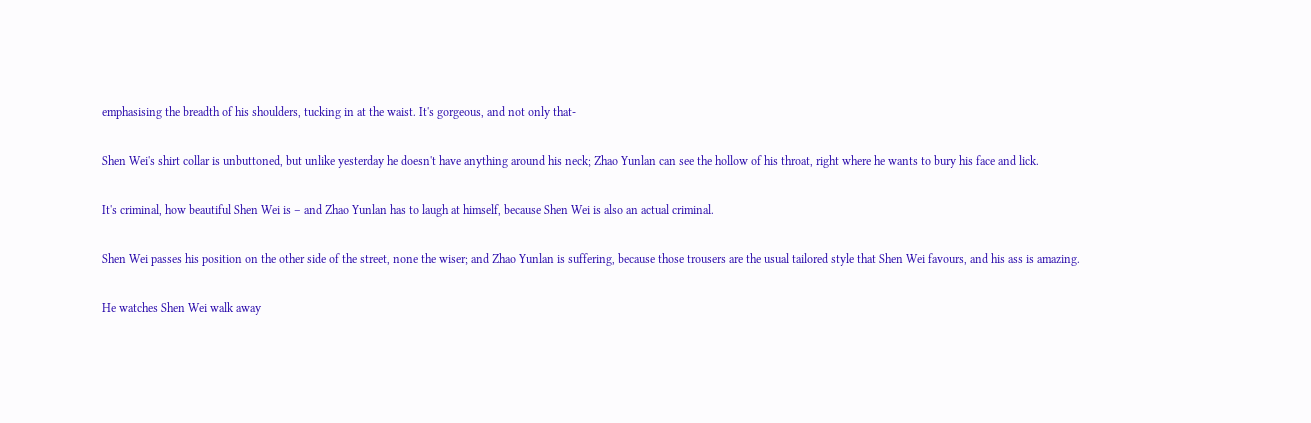emphasising the breadth of his shoulders, tucking in at the waist. It's gorgeous, and not only that-

Shen Wei's shirt collar is unbuttoned, but unlike yesterday he doesn't have anything around his neck; Zhao Yunlan can see the hollow of his throat, right where he wants to bury his face and lick.

It's criminal, how beautiful Shen Wei is – and Zhao Yunlan has to laugh at himself, because Shen Wei is also an actual criminal.

Shen Wei passes his position on the other side of the street, none the wiser; and Zhao Yunlan is suffering, because those trousers are the usual tailored style that Shen Wei favours, and his ass is amazing.

He watches Shen Wei walk away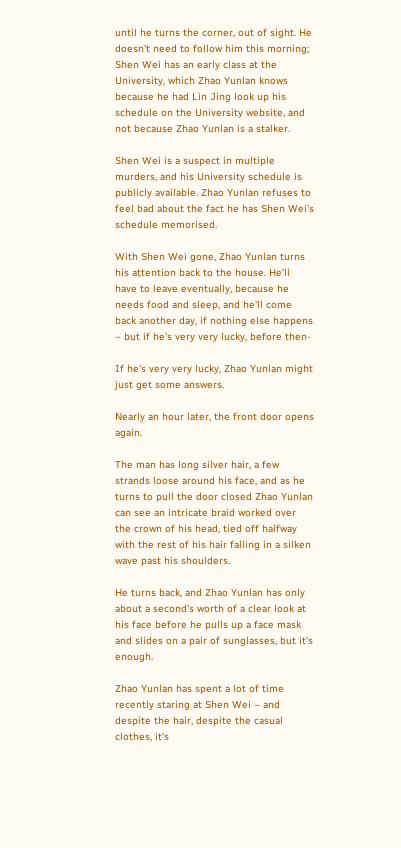until he turns the corner, out of sight. He doesn't need to follow him this morning; Shen Wei has an early class at the University, which Zhao Yunlan knows because he had Lin Jing look up his schedule on the University website, and not because Zhao Yunlan is a stalker.

Shen Wei is a suspect in multiple murders, and his University schedule is publicly available. Zhao Yunlan refuses to feel bad about the fact he has Shen Wei's schedule memorised.

With Shen Wei gone, Zhao Yunlan turns his attention back to the house. He'll have to leave eventually, because he needs food and sleep, and he'll come back another day, if nothing else happens – but if he's very very lucky, before then-

If he's very very lucky, Zhao Yunlan might just get some answers.

Nearly an hour later, the front door opens again.

The man has long silver hair, a few strands loose around his face, and as he turns to pull the door closed Zhao Yunlan can see an intricate braid worked over the crown of his head, tied off halfway with the rest of his hair falling in a silken wave past his shoulders.

He turns back, and Zhao Yunlan has only about a second's worth of a clear look at his face before he pulls up a face mask and slides on a pair of sunglasses, but it's enough.

Zhao Yunlan has spent a lot of time recently staring at Shen Wei – and despite the hair, despite the casual clothes, it's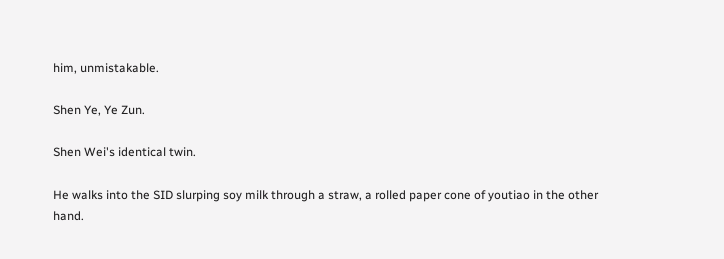him, unmistakable.

Shen Ye, Ye Zun.

Shen Wei's identical twin.

He walks into the SID slurping soy milk through a straw, a rolled paper cone of youtiao in the other hand.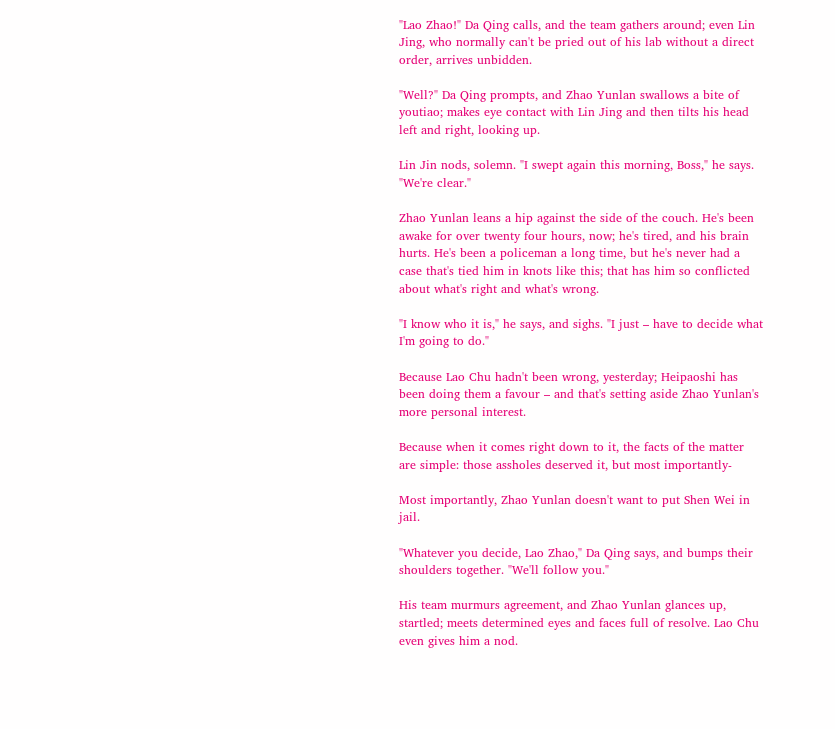"Lao Zhao!" Da Qing calls, and the team gathers around; even Lin Jing, who normally can't be pried out of his lab without a direct order, arrives unbidden.

"Well?" Da Qing prompts, and Zhao Yunlan swallows a bite of youtiao; makes eye contact with Lin Jing and then tilts his head left and right, looking up.

Lin Jin nods, solemn. "I swept again this morning, Boss," he says. "We're clear."

Zhao Yunlan leans a hip against the side of the couch. He's been awake for over twenty four hours, now; he's tired, and his brain hurts. He's been a policeman a long time, but he's never had a case that's tied him in knots like this; that has him so conflicted about what's right and what's wrong.

"I know who it is," he says, and sighs. "I just – have to decide what I'm going to do."

Because Lao Chu hadn't been wrong, yesterday; Heipaoshi has been doing them a favour – and that's setting aside Zhao Yunlan's more personal interest.

Because when it comes right down to it, the facts of the matter are simple: those assholes deserved it, but most importantly-

Most importantly, Zhao Yunlan doesn't want to put Shen Wei in jail.

"Whatever you decide, Lao Zhao," Da Qing says, and bumps their shoulders together. "We'll follow you."

His team murmurs agreement, and Zhao Yunlan glances up, startled; meets determined eyes and faces full of resolve. Lao Chu even gives him a nod.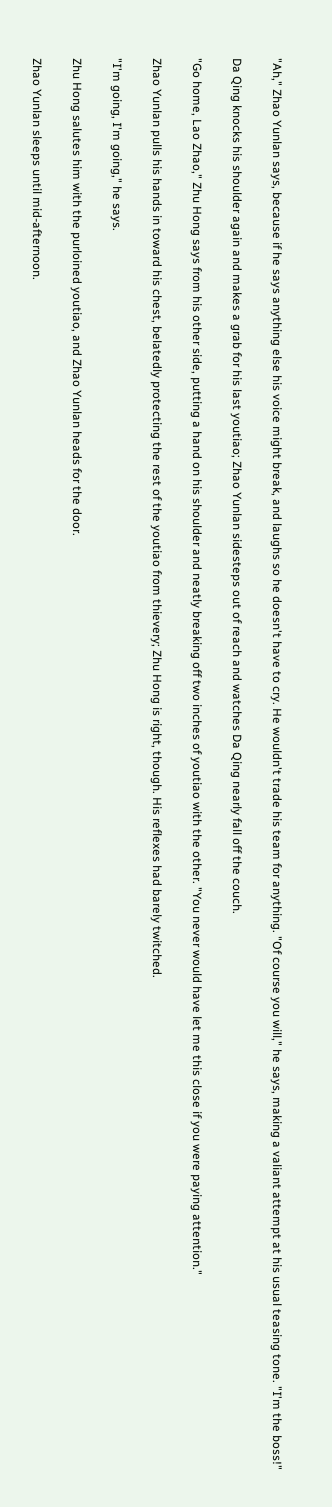"Ah," Zhao Yunlan says, because if he says anything else his voice might break, and laughs so he doesn't have to cry. He wouldn't trade his team for anything. "Of course you will," he says, making a valiant attempt at his usual teasing tone. "I'm the boss!"

Da Qing knocks his shoulder again and makes a grab for his last youtiao; Zhao Yunlan sidesteps out of reach and watches Da Qing nearly fall off the couch.

"Go home, Lao Zhao," Zhu Hong says from his other side, putting a hand on his shoulder and neatly breaking off two inches of youtiao with the other. "You never would have let me this close if you were paying attention."

Zhao Yunlan pulls his hands in toward his chest, belatedly protecting the rest of the youtiao from thievery; Zhu Hong is right, though. His reflexes had barely twitched.

"I'm going, I'm going," he says.

Zhu Hong salutes him with the purloined youtiao, and Zhao Yunlan heads for the door.

Zhao Yunlan sleeps until mid-afternoon.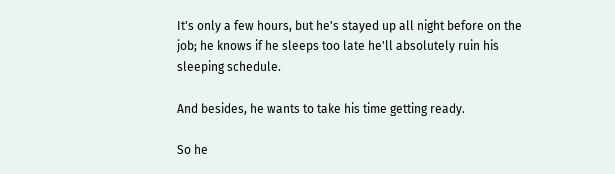It's only a few hours, but he's stayed up all night before on the job; he knows if he sleeps too late he'll absolutely ruin his sleeping schedule.

And besides, he wants to take his time getting ready.

So he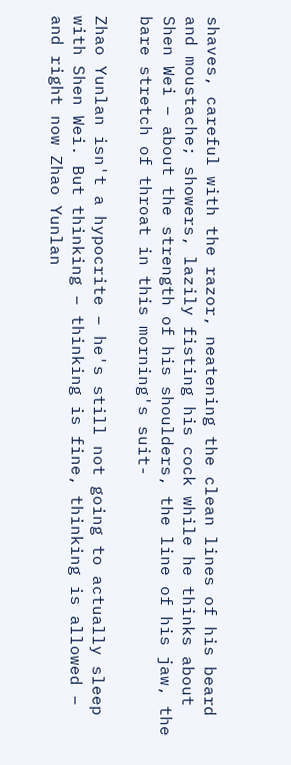shaves, careful with the razor, neatening the clean lines of his beard and moustache; showers, lazily fisting his cock while he thinks about Shen Wei – about the strength of his shoulders, the line of his jaw, the bare stretch of throat in this morning's suit-

Zhao Yunlan isn't a hypocrite – he's still not going to actually sleep with Shen Wei. But thinking – thinking is fine, thinking is allowed – and right now Zhao Yunlan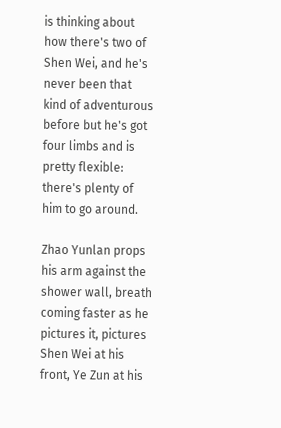is thinking about how there's two of Shen Wei, and he's never been that kind of adventurous before but he's got four limbs and is pretty flexible: there's plenty of him to go around.

Zhao Yunlan props his arm against the shower wall, breath coming faster as he pictures it, pictures Shen Wei at his front, Ye Zun at his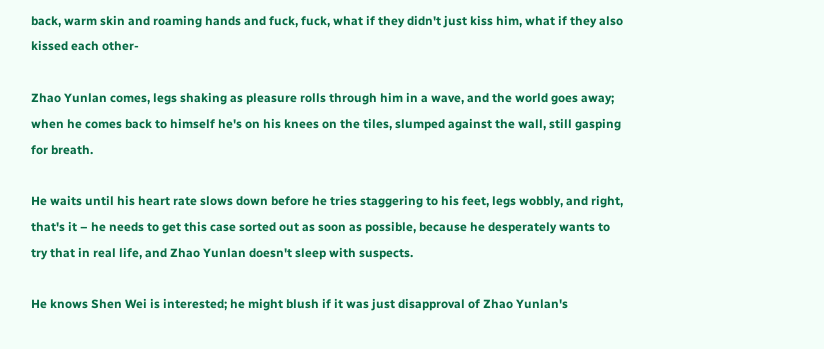back, warm skin and roaming hands and fuck, fuck, what if they didn't just kiss him, what if they also kissed each other-

Zhao Yunlan comes, legs shaking as pleasure rolls through him in a wave, and the world goes away; when he comes back to himself he's on his knees on the tiles, slumped against the wall, still gasping for breath.

He waits until his heart rate slows down before he tries staggering to his feet, legs wobbly, and right, that's it – he needs to get this case sorted out as soon as possible, because he desperately wants to try that in real life, and Zhao Yunlan doesn't sleep with suspects.

He knows Shen Wei is interested; he might blush if it was just disapproval of Zhao Yunlan's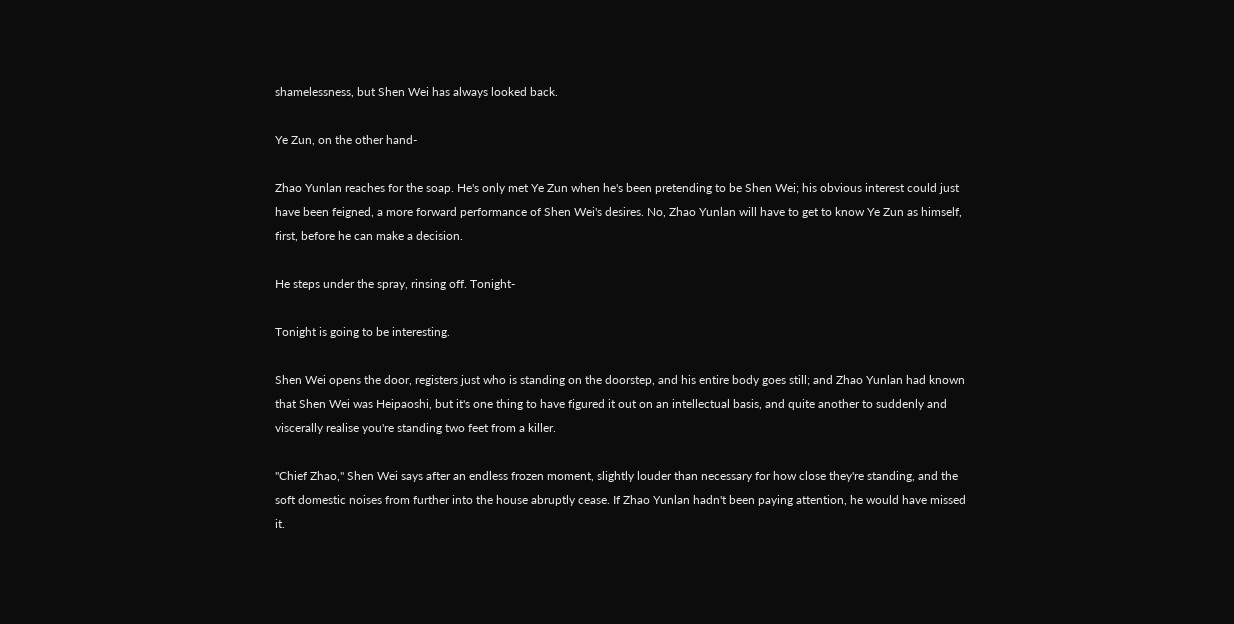shamelessness, but Shen Wei has always looked back.

Ye Zun, on the other hand-

Zhao Yunlan reaches for the soap. He's only met Ye Zun when he's been pretending to be Shen Wei; his obvious interest could just have been feigned, a more forward performance of Shen Wei's desires. No, Zhao Yunlan will have to get to know Ye Zun as himself, first, before he can make a decision.

He steps under the spray, rinsing off. Tonight-

Tonight is going to be interesting.

Shen Wei opens the door, registers just who is standing on the doorstep, and his entire body goes still; and Zhao Yunlan had known that Shen Wei was Heipaoshi, but it's one thing to have figured it out on an intellectual basis, and quite another to suddenly and viscerally realise you're standing two feet from a killer.

"Chief Zhao," Shen Wei says after an endless frozen moment, slightly louder than necessary for how close they're standing, and the soft domestic noises from further into the house abruptly cease. If Zhao Yunlan hadn't been paying attention, he would have missed it.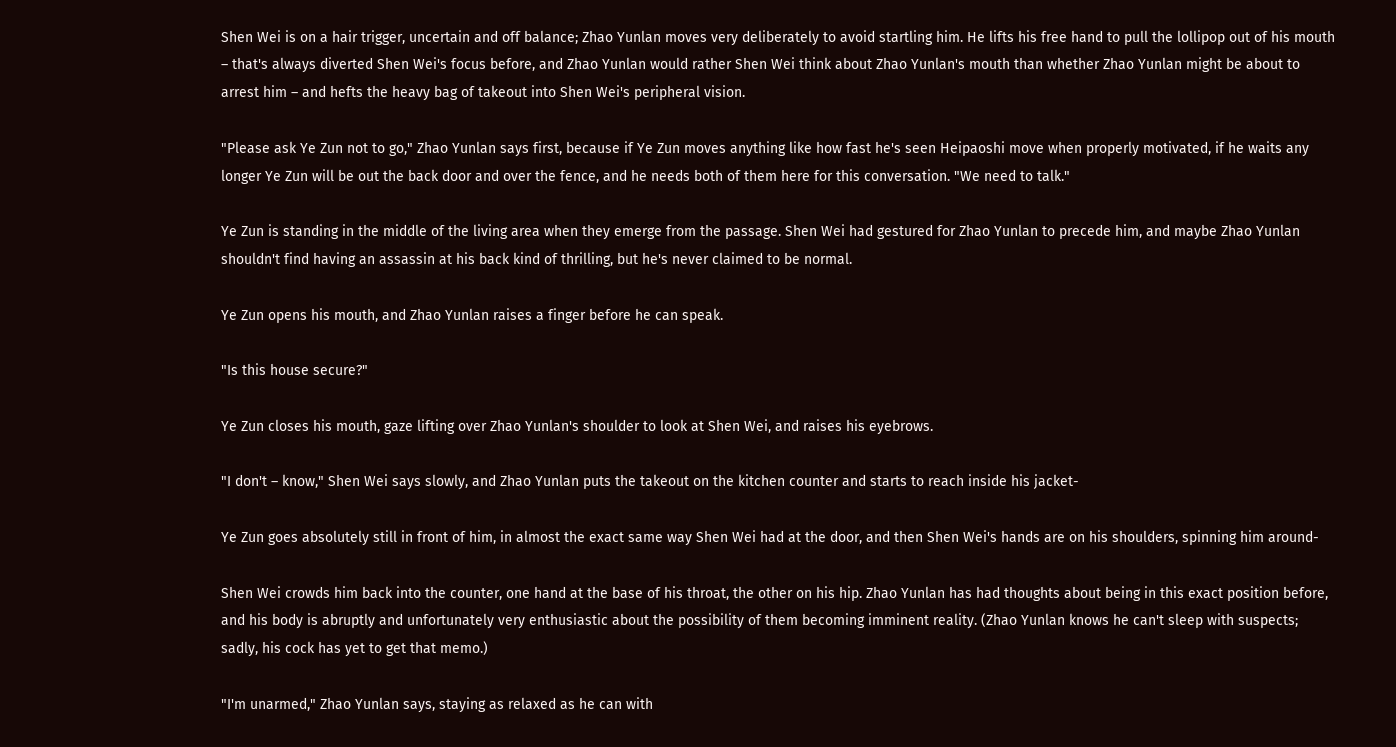Shen Wei is on a hair trigger, uncertain and off balance; Zhao Yunlan moves very deliberately to avoid startling him. He lifts his free hand to pull the lollipop out of his mouth – that's always diverted Shen Wei's focus before, and Zhao Yunlan would rather Shen Wei think about Zhao Yunlan's mouth than whether Zhao Yunlan might be about to arrest him – and hefts the heavy bag of takeout into Shen Wei's peripheral vision.

"Please ask Ye Zun not to go," Zhao Yunlan says first, because if Ye Zun moves anything like how fast he's seen Heipaoshi move when properly motivated, if he waits any longer Ye Zun will be out the back door and over the fence, and he needs both of them here for this conversation. "We need to talk."

Ye Zun is standing in the middle of the living area when they emerge from the passage. Shen Wei had gestured for Zhao Yunlan to precede him, and maybe Zhao Yunlan shouldn't find having an assassin at his back kind of thrilling, but he's never claimed to be normal.

Ye Zun opens his mouth, and Zhao Yunlan raises a finger before he can speak.

"Is this house secure?"

Ye Zun closes his mouth, gaze lifting over Zhao Yunlan's shoulder to look at Shen Wei, and raises his eyebrows.

"I don't – know," Shen Wei says slowly, and Zhao Yunlan puts the takeout on the kitchen counter and starts to reach inside his jacket-

Ye Zun goes absolutely still in front of him, in almost the exact same way Shen Wei had at the door, and then Shen Wei's hands are on his shoulders, spinning him around-

Shen Wei crowds him back into the counter, one hand at the base of his throat, the other on his hip. Zhao Yunlan has had thoughts about being in this exact position before, and his body is abruptly and unfortunately very enthusiastic about the possibility of them becoming imminent reality. (Zhao Yunlan knows he can't sleep with suspects; sadly, his cock has yet to get that memo.)

"I'm unarmed," Zhao Yunlan says, staying as relaxed as he can with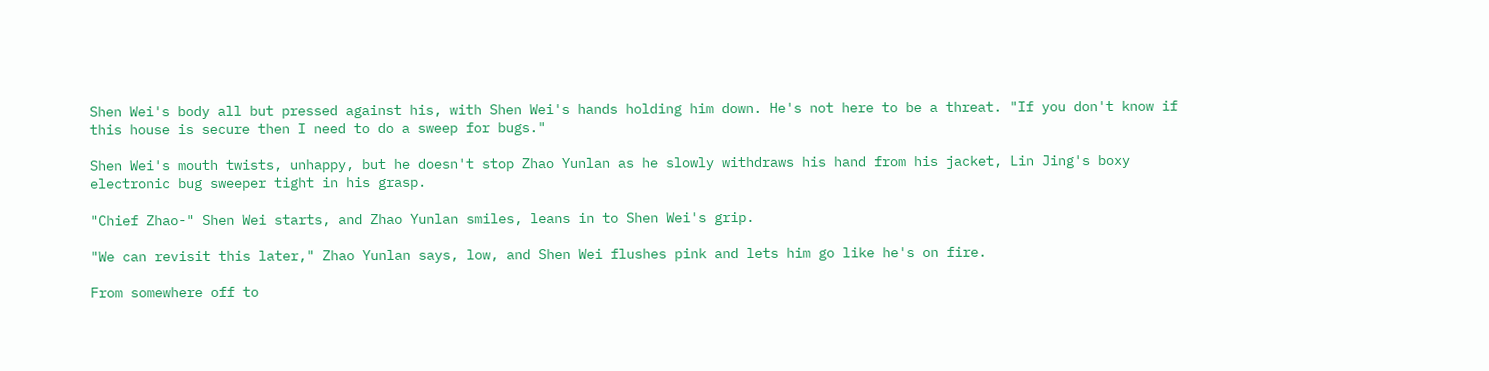Shen Wei's body all but pressed against his, with Shen Wei's hands holding him down. He's not here to be a threat. "If you don't know if this house is secure then I need to do a sweep for bugs."

Shen Wei's mouth twists, unhappy, but he doesn't stop Zhao Yunlan as he slowly withdraws his hand from his jacket, Lin Jing's boxy electronic bug sweeper tight in his grasp.

"Chief Zhao-" Shen Wei starts, and Zhao Yunlan smiles, leans in to Shen Wei's grip.

"We can revisit this later," Zhao Yunlan says, low, and Shen Wei flushes pink and lets him go like he's on fire.

From somewhere off to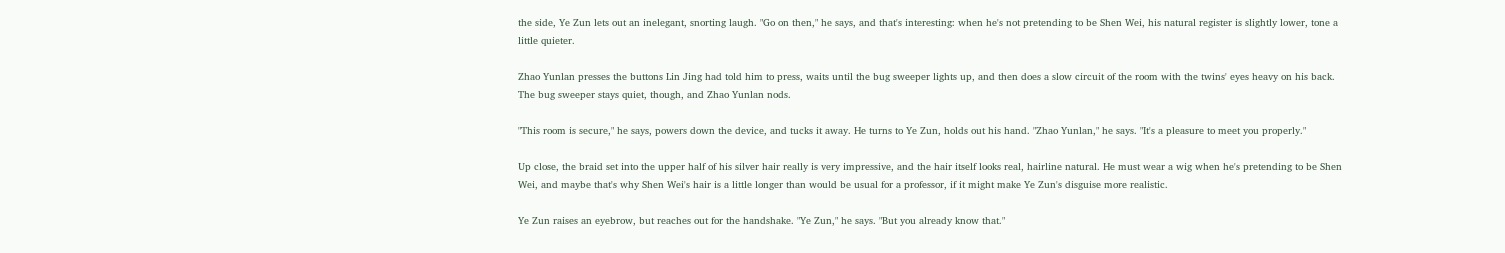the side, Ye Zun lets out an inelegant, snorting laugh. "Go on then," he says, and that's interesting: when he's not pretending to be Shen Wei, his natural register is slightly lower, tone a little quieter.

Zhao Yunlan presses the buttons Lin Jing had told him to press, waits until the bug sweeper lights up, and then does a slow circuit of the room with the twins' eyes heavy on his back. The bug sweeper stays quiet, though, and Zhao Yunlan nods.

"This room is secure," he says, powers down the device, and tucks it away. He turns to Ye Zun, holds out his hand. "Zhao Yunlan," he says. "It's a pleasure to meet you properly."

Up close, the braid set into the upper half of his silver hair really is very impressive, and the hair itself looks real, hairline natural. He must wear a wig when he's pretending to be Shen Wei, and maybe that's why Shen Wei's hair is a little longer than would be usual for a professor, if it might make Ye Zun's disguise more realistic.

Ye Zun raises an eyebrow, but reaches out for the handshake. "Ye Zun," he says. "But you already know that."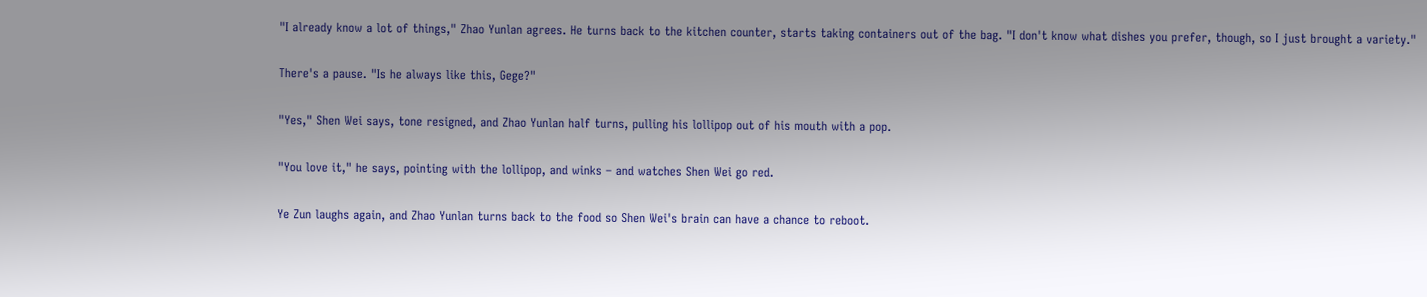"I already know a lot of things," Zhao Yunlan agrees. He turns back to the kitchen counter, starts taking containers out of the bag. "I don't know what dishes you prefer, though, so I just brought a variety."

There's a pause. "Is he always like this, Gege?"

"Yes," Shen Wei says, tone resigned, and Zhao Yunlan half turns, pulling his lollipop out of his mouth with a pop.

"You love it," he says, pointing with the lollipop, and winks – and watches Shen Wei go red.

Ye Zun laughs again, and Zhao Yunlan turns back to the food so Shen Wei's brain can have a chance to reboot.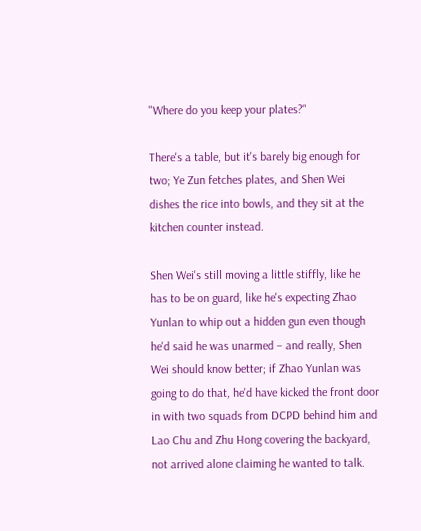"Where do you keep your plates?"

There's a table, but it's barely big enough for two; Ye Zun fetches plates, and Shen Wei dishes the rice into bowls, and they sit at the kitchen counter instead.

Shen Wei's still moving a little stiffly, like he has to be on guard, like he's expecting Zhao Yunlan to whip out a hidden gun even though he'd said he was unarmed – and really, Shen Wei should know better; if Zhao Yunlan was going to do that, he'd have kicked the front door in with two squads from DCPD behind him and Lao Chu and Zhu Hong covering the backyard, not arrived alone claiming he wanted to talk.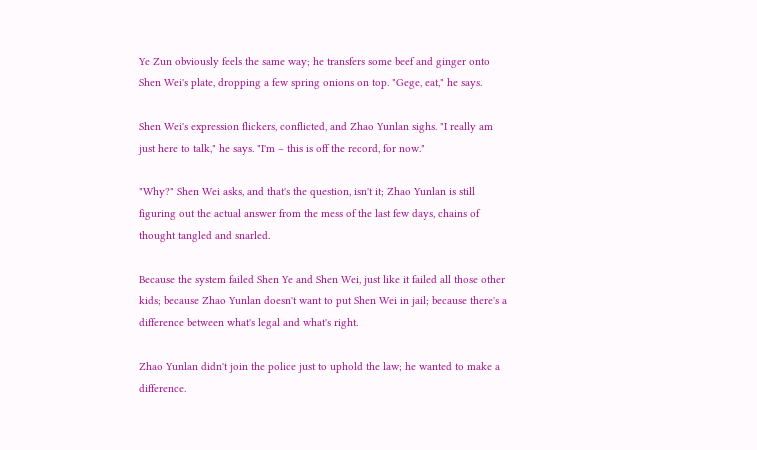Ye Zun obviously feels the same way; he transfers some beef and ginger onto Shen Wei's plate, dropping a few spring onions on top. "Gege, eat," he says.

Shen Wei's expression flickers, conflicted, and Zhao Yunlan sighs. "I really am just here to talk," he says. "I'm – this is off the record, for now."

"Why?" Shen Wei asks, and that's the question, isn't it; Zhao Yunlan is still figuring out the actual answer from the mess of the last few days, chains of thought tangled and snarled.

Because the system failed Shen Ye and Shen Wei, just like it failed all those other kids; because Zhao Yunlan doesn't want to put Shen Wei in jail; because there's a difference between what's legal and what's right.

Zhao Yunlan didn't join the police just to uphold the law; he wanted to make a difference.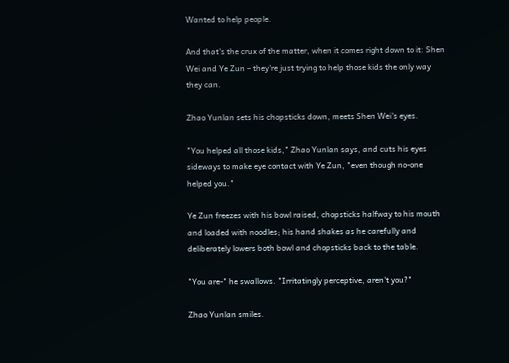Wanted to help people.

And that's the crux of the matter, when it comes right down to it: Shen Wei and Ye Zun – they're just trying to help those kids the only way they can.

Zhao Yunlan sets his chopsticks down, meets Shen Wei's eyes.

"You helped all those kids," Zhao Yunlan says, and cuts his eyes sideways to make eye contact with Ye Zun, "even though no-one helped you."

Ye Zun freezes with his bowl raised, chopsticks halfway to his mouth and loaded with noodles; his hand shakes as he carefully and deliberately lowers both bowl and chopsticks back to the table.

"You are-" he swallows. "Irritatingly perceptive, aren't you?"

Zhao Yunlan smiles.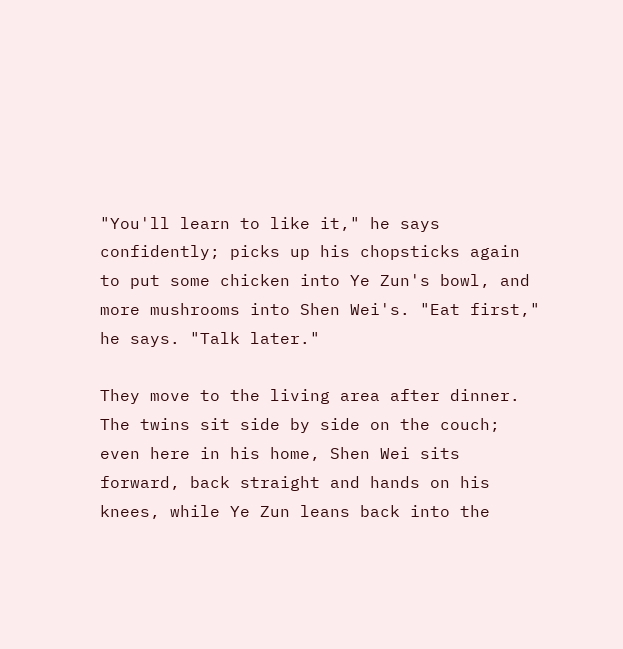"You'll learn to like it," he says confidently; picks up his chopsticks again to put some chicken into Ye Zun's bowl, and more mushrooms into Shen Wei's. "Eat first," he says. "Talk later."

They move to the living area after dinner. The twins sit side by side on the couch; even here in his home, Shen Wei sits forward, back straight and hands on his knees, while Ye Zun leans back into the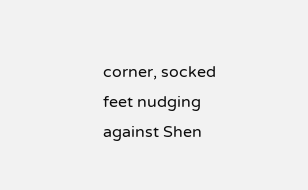corner, socked feet nudging against Shen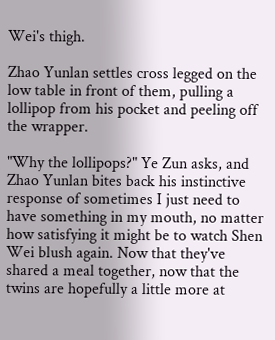Wei's thigh.

Zhao Yunlan settles cross legged on the low table in front of them, pulling a lollipop from his pocket and peeling off the wrapper.

"Why the lollipops?" Ye Zun asks, and Zhao Yunlan bites back his instinctive response of sometimes I just need to have something in my mouth, no matter how satisfying it might be to watch Shen Wei blush again. Now that they've shared a meal together, now that the twins are hopefully a little more at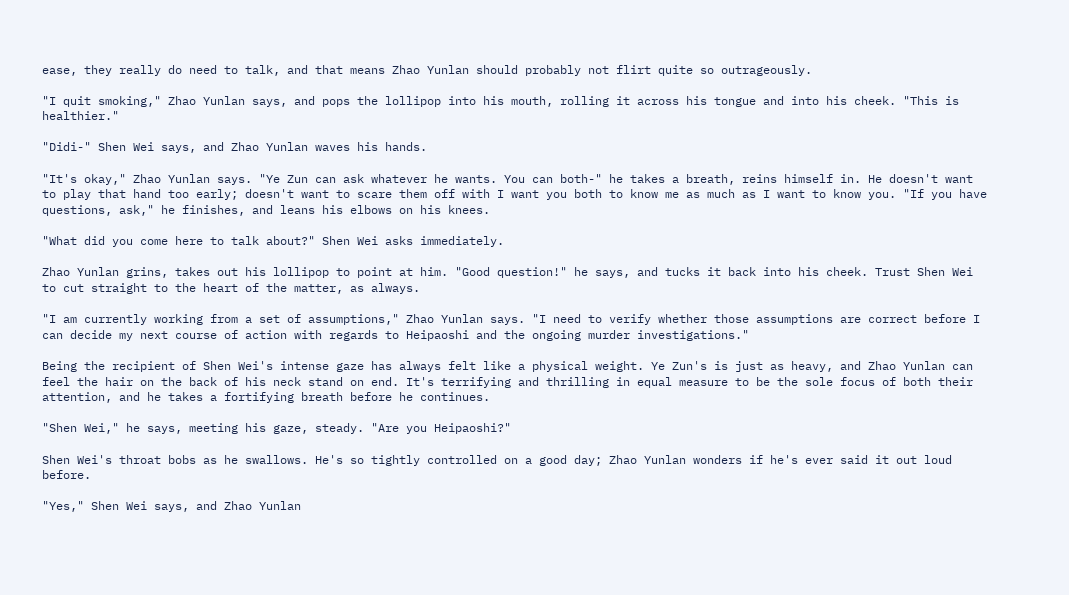ease, they really do need to talk, and that means Zhao Yunlan should probably not flirt quite so outrageously.

"I quit smoking," Zhao Yunlan says, and pops the lollipop into his mouth, rolling it across his tongue and into his cheek. "This is healthier."

"Didi-" Shen Wei says, and Zhao Yunlan waves his hands.

"It's okay," Zhao Yunlan says. "Ye Zun can ask whatever he wants. You can both-" he takes a breath, reins himself in. He doesn't want to play that hand too early; doesn't want to scare them off with I want you both to know me as much as I want to know you. "If you have questions, ask," he finishes, and leans his elbows on his knees.

"What did you come here to talk about?" Shen Wei asks immediately.

Zhao Yunlan grins, takes out his lollipop to point at him. "Good question!" he says, and tucks it back into his cheek. Trust Shen Wei to cut straight to the heart of the matter, as always.

"I am currently working from a set of assumptions," Zhao Yunlan says. "I need to verify whether those assumptions are correct before I can decide my next course of action with regards to Heipaoshi and the ongoing murder investigations."

Being the recipient of Shen Wei's intense gaze has always felt like a physical weight. Ye Zun's is just as heavy, and Zhao Yunlan can feel the hair on the back of his neck stand on end. It's terrifying and thrilling in equal measure to be the sole focus of both their attention, and he takes a fortifying breath before he continues.

"Shen Wei," he says, meeting his gaze, steady. "Are you Heipaoshi?"

Shen Wei's throat bobs as he swallows. He's so tightly controlled on a good day; Zhao Yunlan wonders if he's ever said it out loud before.

"Yes," Shen Wei says, and Zhao Yunlan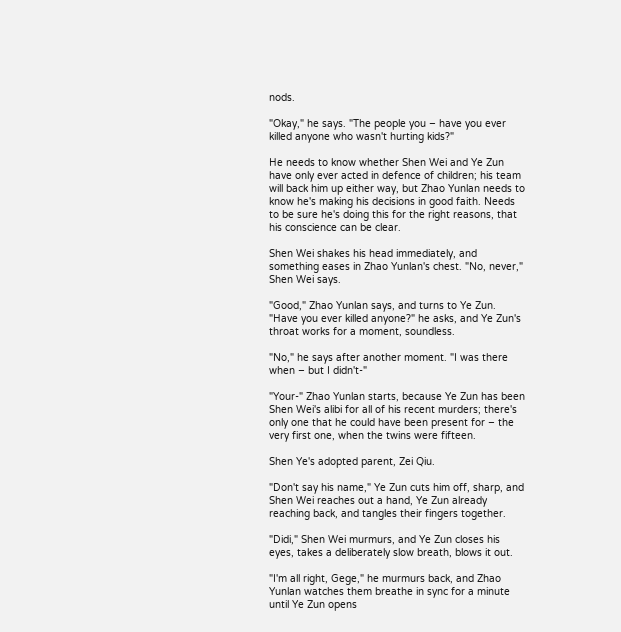nods.

"Okay," he says. "The people you – have you ever killed anyone who wasn't hurting kids?"

He needs to know whether Shen Wei and Ye Zun have only ever acted in defence of children; his team will back him up either way, but Zhao Yunlan needs to know he's making his decisions in good faith. Needs to be sure he's doing this for the right reasons, that his conscience can be clear.

Shen Wei shakes his head immediately, and something eases in Zhao Yunlan's chest. "No, never," Shen Wei says.

"Good," Zhao Yunlan says, and turns to Ye Zun. "Have you ever killed anyone?" he asks, and Ye Zun's throat works for a moment, soundless.

"No," he says after another moment. "I was there when – but I didn't-"

"Your-" Zhao Yunlan starts, because Ye Zun has been Shen Wei's alibi for all of his recent murders; there's only one that he could have been present for – the very first one, when the twins were fifteen.

Shen Ye's adopted parent, Zei Qiu.

"Don't say his name," Ye Zun cuts him off, sharp, and Shen Wei reaches out a hand, Ye Zun already reaching back, and tangles their fingers together.

"Didi," Shen Wei murmurs, and Ye Zun closes his eyes, takes a deliberately slow breath, blows it out.

"I'm all right, Gege," he murmurs back, and Zhao Yunlan watches them breathe in sync for a minute until Ye Zun opens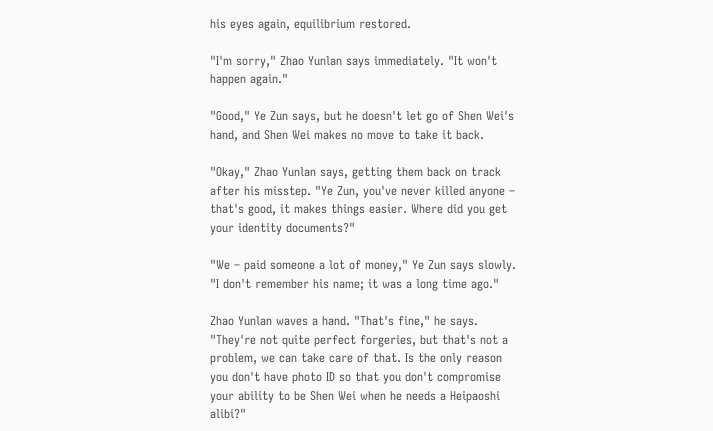his eyes again, equilibrium restored.

"I'm sorry," Zhao Yunlan says immediately. "It won't happen again."

"Good," Ye Zun says, but he doesn't let go of Shen Wei's hand, and Shen Wei makes no move to take it back.

"Okay," Zhao Yunlan says, getting them back on track after his misstep. "Ye Zun, you've never killed anyone – that's good, it makes things easier. Where did you get your identity documents?"

"We – paid someone a lot of money," Ye Zun says slowly. "I don't remember his name; it was a long time ago."

Zhao Yunlan waves a hand. "That's fine," he says. "They're not quite perfect forgeries, but that's not a problem, we can take care of that. Is the only reason you don't have photo ID so that you don't compromise your ability to be Shen Wei when he needs a Heipaoshi alibi?"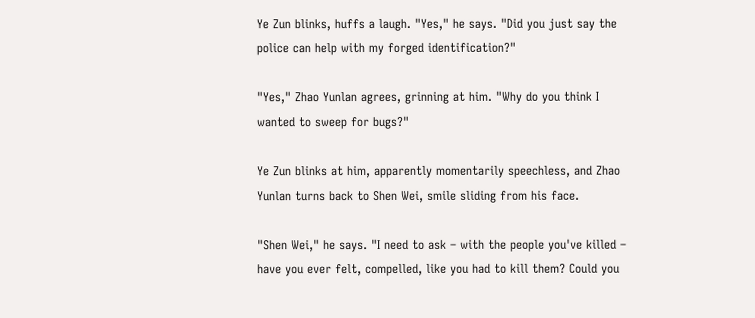Ye Zun blinks, huffs a laugh. "Yes," he says. "Did you just say the police can help with my forged identification?"

"Yes," Zhao Yunlan agrees, grinning at him. "Why do you think I wanted to sweep for bugs?"

Ye Zun blinks at him, apparently momentarily speechless, and Zhao Yunlan turns back to Shen Wei, smile sliding from his face.

"Shen Wei," he says. "I need to ask – with the people you've killed – have you ever felt, compelled, like you had to kill them? Could you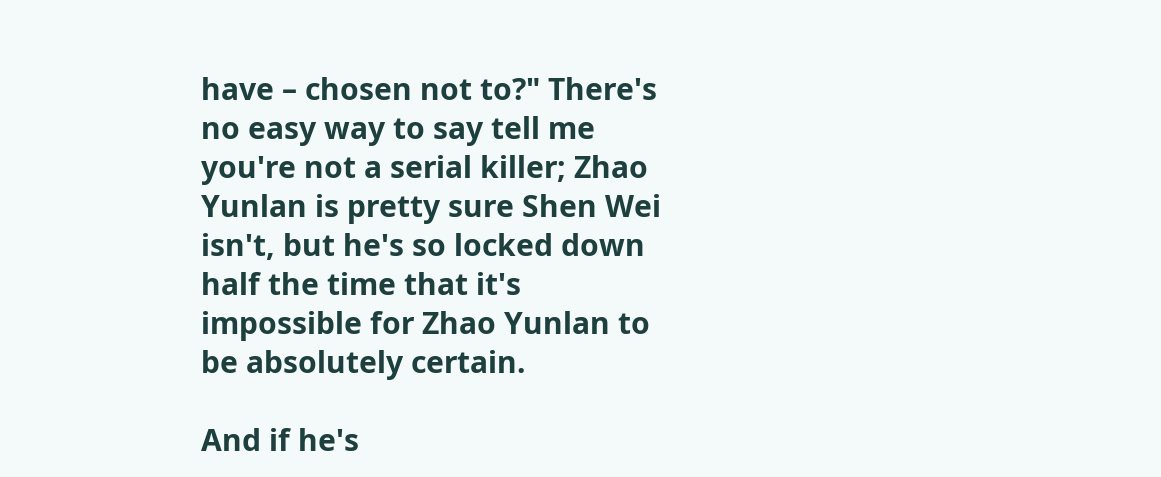have – chosen not to?" There's no easy way to say tell me you're not a serial killer; Zhao Yunlan is pretty sure Shen Wei isn't, but he's so locked down half the time that it's impossible for Zhao Yunlan to be absolutely certain.

And if he's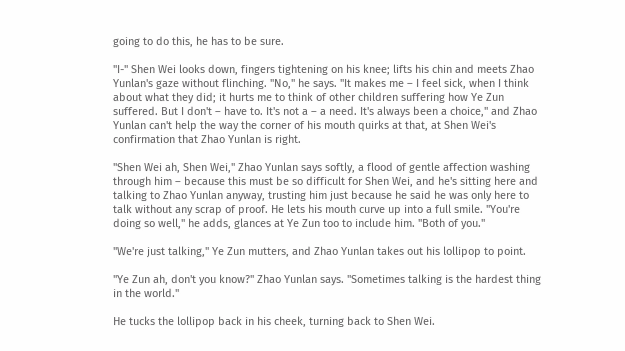going to do this, he has to be sure.

"I-" Shen Wei looks down, fingers tightening on his knee; lifts his chin and meets Zhao Yunlan's gaze without flinching. "No," he says. "It makes me – I feel sick, when I think about what they did; it hurts me to think of other children suffering how Ye Zun suffered. But I don't – have to. It's not a – a need. It's always been a choice," and Zhao Yunlan can't help the way the corner of his mouth quirks at that, at Shen Wei's confirmation that Zhao Yunlan is right.

"Shen Wei ah, Shen Wei," Zhao Yunlan says softly, a flood of gentle affection washing through him – because this must be so difficult for Shen Wei, and he's sitting here and talking to Zhao Yunlan anyway, trusting him just because he said he was only here to talk without any scrap of proof. He lets his mouth curve up into a full smile. "You're doing so well," he adds, glances at Ye Zun too to include him. "Both of you."

"We're just talking," Ye Zun mutters, and Zhao Yunlan takes out his lollipop to point.

"Ye Zun ah, don't you know?" Zhao Yunlan says. "Sometimes talking is the hardest thing in the world."

He tucks the lollipop back in his cheek, turning back to Shen Wei.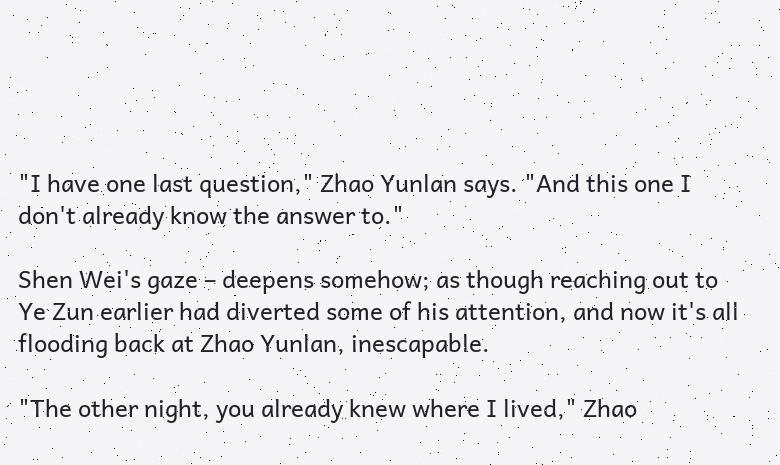"I have one last question," Zhao Yunlan says. "And this one I don't already know the answer to."

Shen Wei's gaze – deepens somehow; as though reaching out to Ye Zun earlier had diverted some of his attention, and now it's all flooding back at Zhao Yunlan, inescapable.

"The other night, you already knew where I lived," Zhao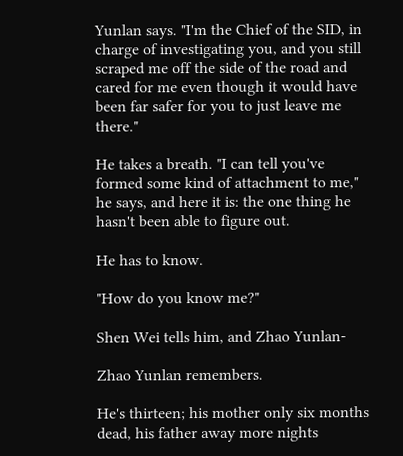Yunlan says. "I'm the Chief of the SID, in charge of investigating you, and you still scraped me off the side of the road and cared for me even though it would have been far safer for you to just leave me there."

He takes a breath. "I can tell you've formed some kind of attachment to me," he says, and here it is: the one thing he hasn't been able to figure out.

He has to know.

"How do you know me?"

Shen Wei tells him, and Zhao Yunlan-

Zhao Yunlan remembers.

He's thirteen; his mother only six months dead, his father away more nights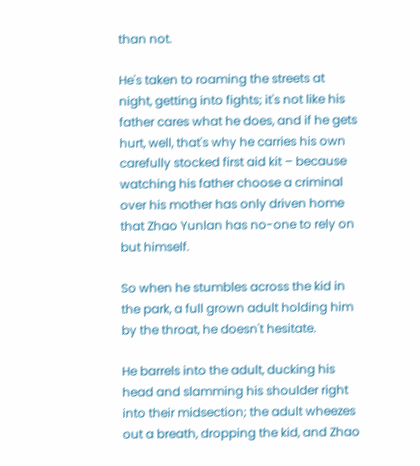than not.

He's taken to roaming the streets at night, getting into fights; it's not like his father cares what he does, and if he gets hurt, well, that's why he carries his own carefully stocked first aid kit – because watching his father choose a criminal over his mother has only driven home that Zhao Yunlan has no-one to rely on but himself.

So when he stumbles across the kid in the park, a full grown adult holding him by the throat, he doesn't hesitate.

He barrels into the adult, ducking his head and slamming his shoulder right into their midsection; the adult wheezes out a breath, dropping the kid, and Zhao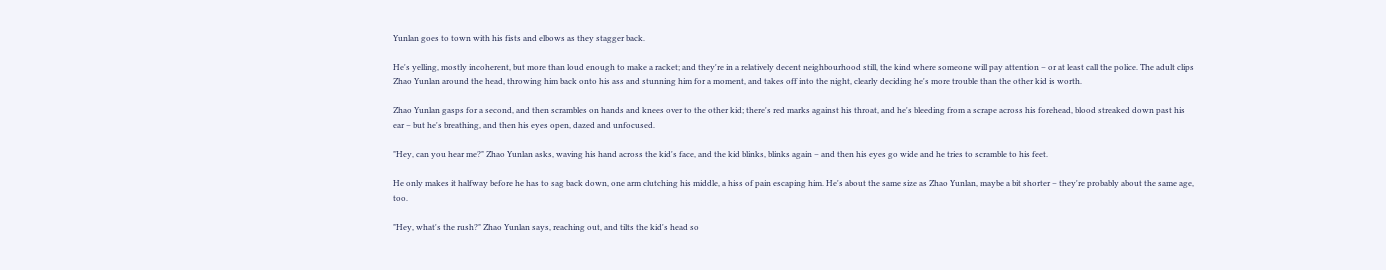Yunlan goes to town with his fists and elbows as they stagger back.

He's yelling, mostly incoherent, but more than loud enough to make a racket; and they're in a relatively decent neighbourhood still, the kind where someone will pay attention – or at least call the police. The adult clips Zhao Yunlan around the head, throwing him back onto his ass and stunning him for a moment, and takes off into the night, clearly deciding he's more trouble than the other kid is worth.

Zhao Yunlan gasps for a second, and then scrambles on hands and knees over to the other kid; there's red marks against his throat, and he's bleeding from a scrape across his forehead, blood streaked down past his ear – but he's breathing, and then his eyes open, dazed and unfocused.

"Hey, can you hear me?" Zhao Yunlan asks, waving his hand across the kid's face, and the kid blinks, blinks again – and then his eyes go wide and he tries to scramble to his feet.

He only makes it halfway before he has to sag back down, one arm clutching his middle, a hiss of pain escaping him. He's about the same size as Zhao Yunlan, maybe a bit shorter – they're probably about the same age, too.

"Hey, what's the rush?" Zhao Yunlan says, reaching out, and tilts the kid's head so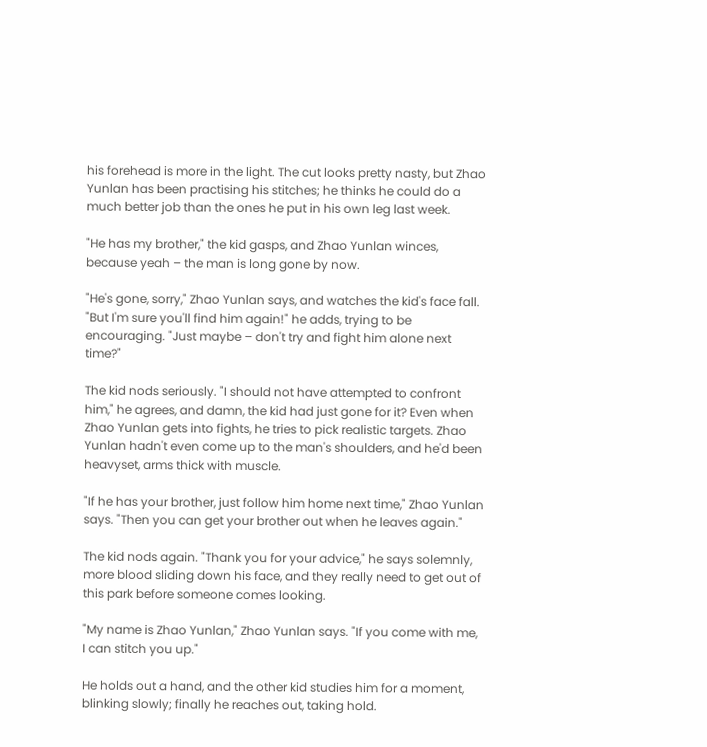his forehead is more in the light. The cut looks pretty nasty, but Zhao Yunlan has been practising his stitches; he thinks he could do a much better job than the ones he put in his own leg last week.

"He has my brother," the kid gasps, and Zhao Yunlan winces, because yeah – the man is long gone by now.

"He's gone, sorry," Zhao Yunlan says, and watches the kid's face fall. "But I'm sure you'll find him again!" he adds, trying to be encouraging. "Just maybe – don't try and fight him alone next time?"

The kid nods seriously. "I should not have attempted to confront him," he agrees, and damn, the kid had just gone for it? Even when Zhao Yunlan gets into fights, he tries to pick realistic targets. Zhao Yunlan hadn't even come up to the man's shoulders, and he'd been heavyset, arms thick with muscle.

"If he has your brother, just follow him home next time," Zhao Yunlan says. "Then you can get your brother out when he leaves again."

The kid nods again. "Thank you for your advice," he says solemnly, more blood sliding down his face, and they really need to get out of this park before someone comes looking.

"My name is Zhao Yunlan," Zhao Yunlan says. "If you come with me, I can stitch you up."

He holds out a hand, and the other kid studies him for a moment, blinking slowly; finally he reaches out, taking hold.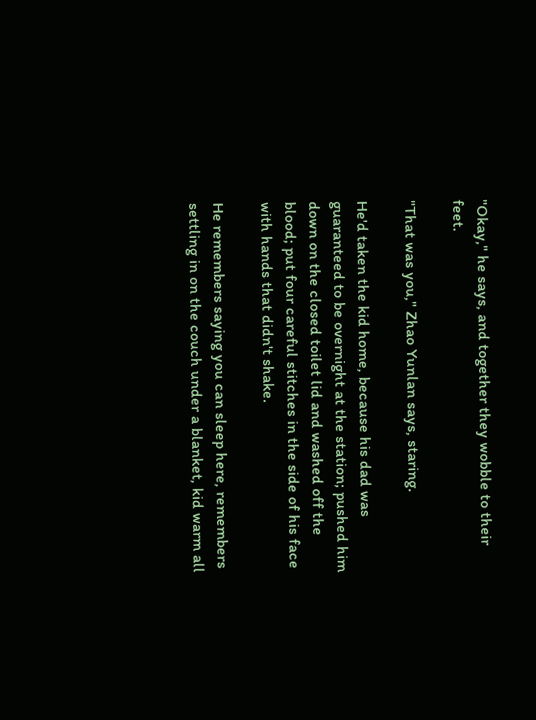"Okay," he says, and together they wobble to their feet.

"That was you," Zhao Yunlan says, staring.

He'd taken the kid home, because his dad was guaranteed to be overnight at the station; pushed him down on the closed toilet lid and washed off the blood; put four careful stitches in the side of his face with hands that didn't shake.

He remembers saying you can sleep here, remembers settling in on the couch under a blanket, kid warm all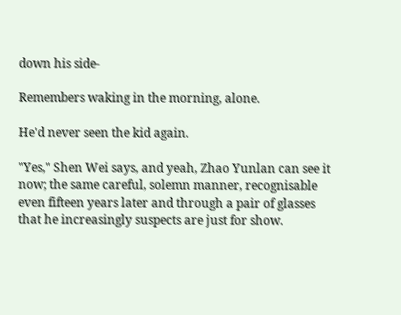down his side-

Remembers waking in the morning, alone.

He'd never seen the kid again.

"Yes," Shen Wei says, and yeah, Zhao Yunlan can see it now; the same careful, solemn manner, recognisable even fifteen years later and through a pair of glasses that he increasingly suspects are just for show.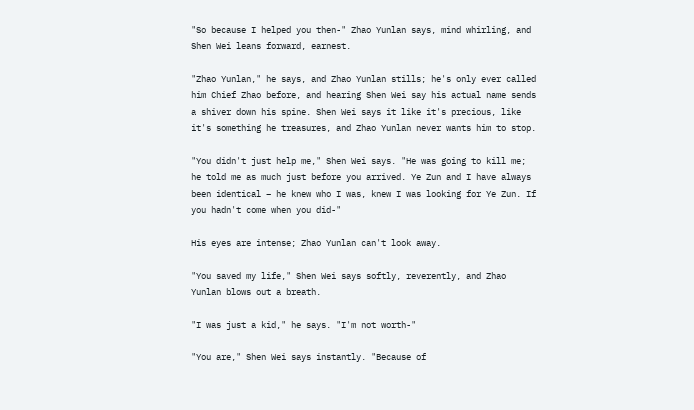"So because I helped you then-" Zhao Yunlan says, mind whirling, and Shen Wei leans forward, earnest.

"Zhao Yunlan," he says, and Zhao Yunlan stills; he's only ever called him Chief Zhao before, and hearing Shen Wei say his actual name sends a shiver down his spine. Shen Wei says it like it's precious, like it's something he treasures, and Zhao Yunlan never wants him to stop.

"You didn't just help me," Shen Wei says. "He was going to kill me; he told me as much just before you arrived. Ye Zun and I have always been identical – he knew who I was, knew I was looking for Ye Zun. If you hadn't come when you did-"

His eyes are intense; Zhao Yunlan can't look away.

"You saved my life," Shen Wei says softly, reverently, and Zhao Yunlan blows out a breath.

"I was just a kid," he says. "I'm not worth-"

"You are," Shen Wei says instantly. "Because of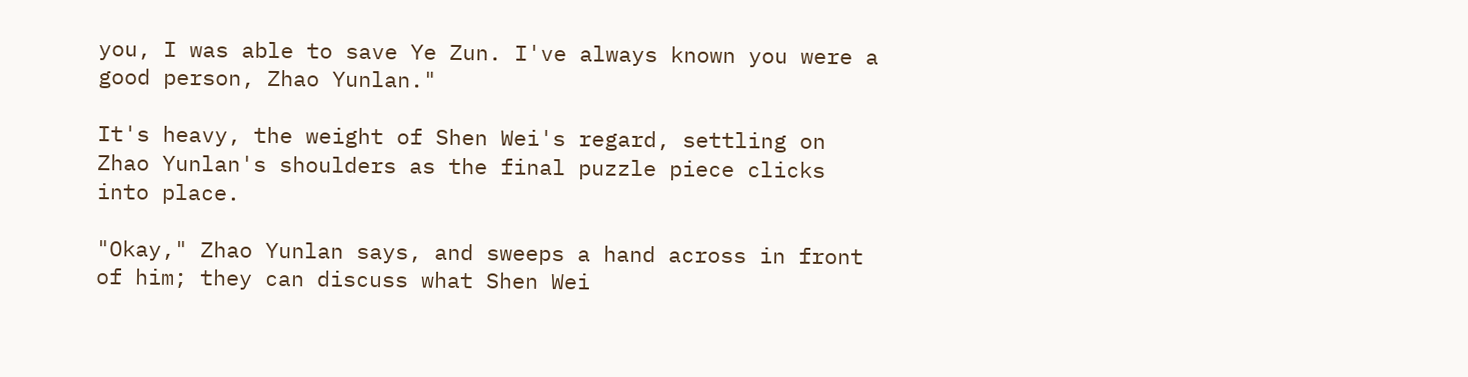you, I was able to save Ye Zun. I've always known you were a good person, Zhao Yunlan."

It's heavy, the weight of Shen Wei's regard, settling on Zhao Yunlan's shoulders as the final puzzle piece clicks into place.

"Okay," Zhao Yunlan says, and sweeps a hand across in front of him; they can discuss what Shen Wei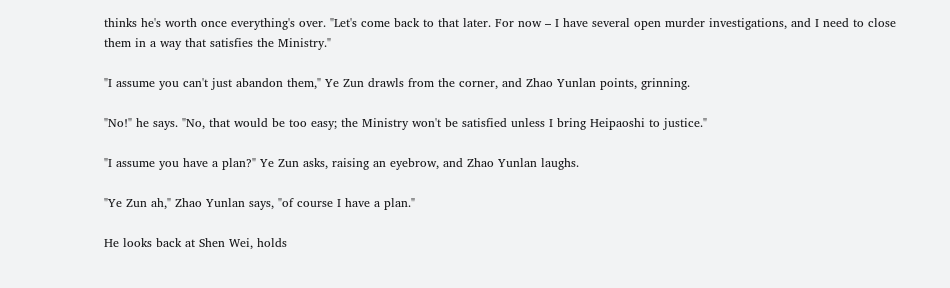thinks he's worth once everything's over. "Let's come back to that later. For now – I have several open murder investigations, and I need to close them in a way that satisfies the Ministry."

"I assume you can't just abandon them," Ye Zun drawls from the corner, and Zhao Yunlan points, grinning.

"No!" he says. "No, that would be too easy; the Ministry won't be satisfied unless I bring Heipaoshi to justice."

"I assume you have a plan?" Ye Zun asks, raising an eyebrow, and Zhao Yunlan laughs.

"Ye Zun ah," Zhao Yunlan says, "of course I have a plan."

He looks back at Shen Wei, holds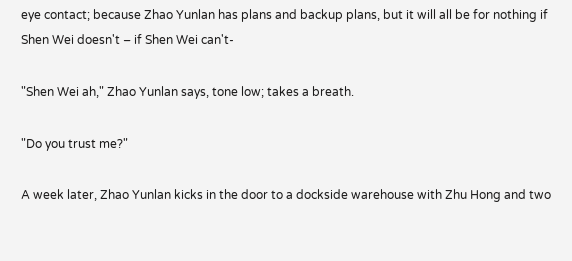eye contact; because Zhao Yunlan has plans and backup plans, but it will all be for nothing if Shen Wei doesn't – if Shen Wei can't-

"Shen Wei ah," Zhao Yunlan says, tone low; takes a breath.

"Do you trust me?"

A week later, Zhao Yunlan kicks in the door to a dockside warehouse with Zhu Hong and two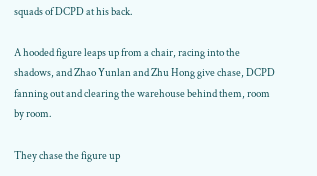squads of DCPD at his back.

A hooded figure leaps up from a chair, racing into the shadows, and Zhao Yunlan and Zhu Hong give chase, DCPD fanning out and clearing the warehouse behind them, room by room.

They chase the figure up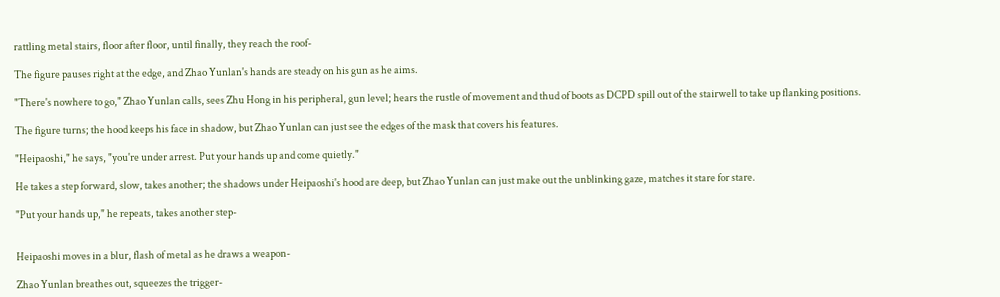rattling metal stairs, floor after floor, until finally, they reach the roof-

The figure pauses right at the edge, and Zhao Yunlan's hands are steady on his gun as he aims.

"There's nowhere to go," Zhao Yunlan calls, sees Zhu Hong in his peripheral, gun level; hears the rustle of movement and thud of boots as DCPD spill out of the stairwell to take up flanking positions.

The figure turns; the hood keeps his face in shadow, but Zhao Yunlan can just see the edges of the mask that covers his features.

"Heipaoshi," he says, "you're under arrest. Put your hands up and come quietly."

He takes a step forward, slow, takes another; the shadows under Heipaoshi's hood are deep, but Zhao Yunlan can just make out the unblinking gaze, matches it stare for stare.

"Put your hands up," he repeats, takes another step-


Heipaoshi moves in a blur, flash of metal as he draws a weapon-

Zhao Yunlan breathes out, squeezes the trigger-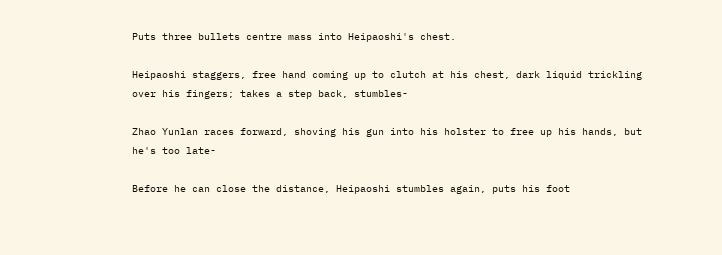Puts three bullets centre mass into Heipaoshi's chest.

Heipaoshi staggers, free hand coming up to clutch at his chest, dark liquid trickling over his fingers; takes a step back, stumbles-

Zhao Yunlan races forward, shoving his gun into his holster to free up his hands, but he's too late-

Before he can close the distance, Heipaoshi stumbles again, puts his foot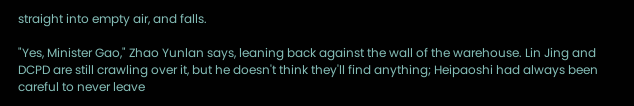straight into empty air, and falls.

"Yes, Minister Gao," Zhao Yunlan says, leaning back against the wall of the warehouse. Lin Jing and DCPD are still crawling over it, but he doesn't think they'll find anything; Heipaoshi had always been careful to never leave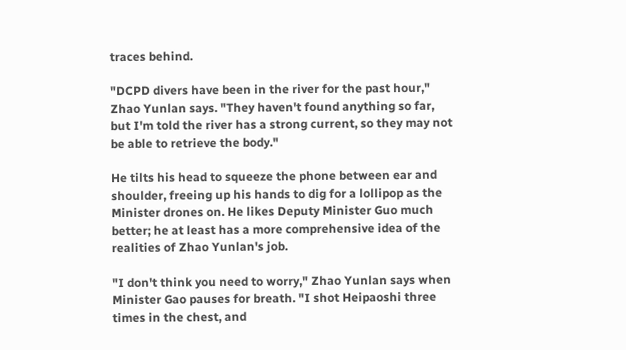traces behind.

"DCPD divers have been in the river for the past hour," Zhao Yunlan says. "They haven't found anything so far, but I'm told the river has a strong current, so they may not be able to retrieve the body."

He tilts his head to squeeze the phone between ear and shoulder, freeing up his hands to dig for a lollipop as the Minister drones on. He likes Deputy Minister Guo much better; he at least has a more comprehensive idea of the realities of Zhao Yunlan's job.

"I don't think you need to worry," Zhao Yunlan says when Minister Gao pauses for breath. "I shot Heipaoshi three times in the chest, and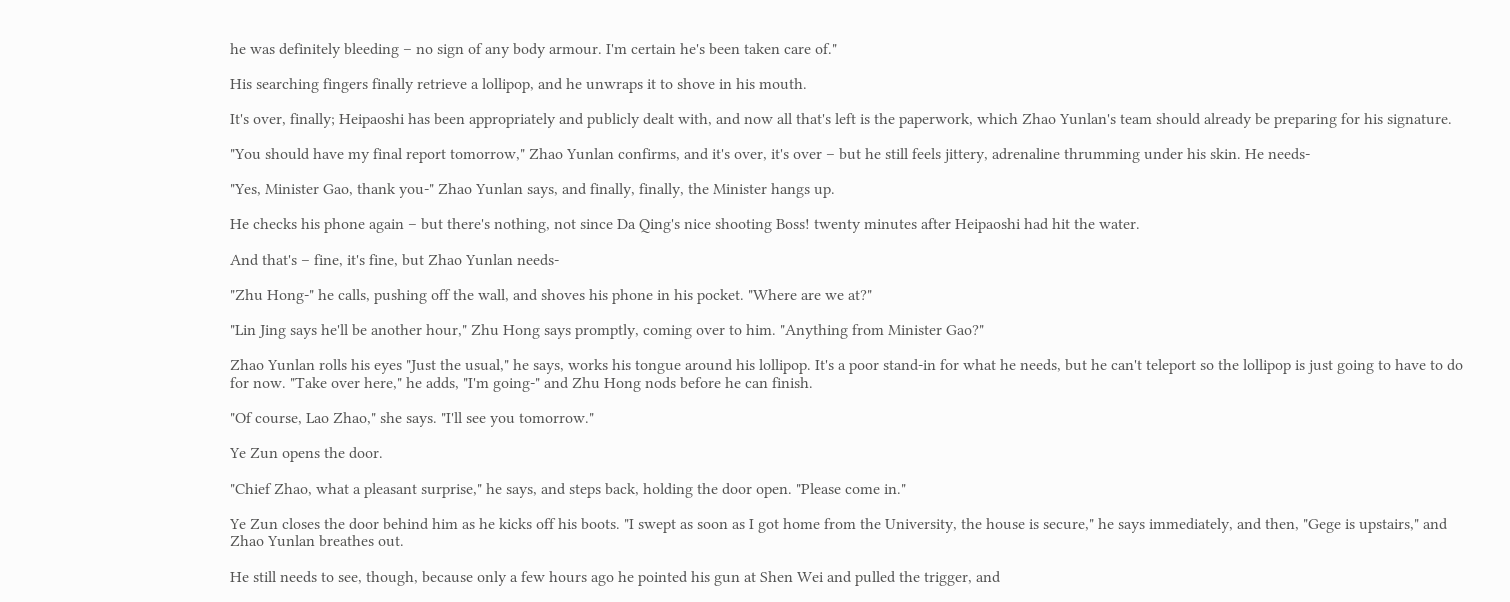he was definitely bleeding – no sign of any body armour. I'm certain he's been taken care of."

His searching fingers finally retrieve a lollipop, and he unwraps it to shove in his mouth.

It's over, finally; Heipaoshi has been appropriately and publicly dealt with, and now all that's left is the paperwork, which Zhao Yunlan's team should already be preparing for his signature.

"You should have my final report tomorrow," Zhao Yunlan confirms, and it's over, it's over – but he still feels jittery, adrenaline thrumming under his skin. He needs-

"Yes, Minister Gao, thank you-" Zhao Yunlan says, and finally, finally, the Minister hangs up.

He checks his phone again – but there's nothing, not since Da Qing's nice shooting Boss! twenty minutes after Heipaoshi had hit the water.

And that's – fine, it's fine, but Zhao Yunlan needs-

"Zhu Hong-" he calls, pushing off the wall, and shoves his phone in his pocket. "Where are we at?"

"Lin Jing says he'll be another hour," Zhu Hong says promptly, coming over to him. "Anything from Minister Gao?"

Zhao Yunlan rolls his eyes "Just the usual," he says, works his tongue around his lollipop. It's a poor stand-in for what he needs, but he can't teleport so the lollipop is just going to have to do for now. "Take over here," he adds, "I'm going-" and Zhu Hong nods before he can finish.

"Of course, Lao Zhao," she says. "I'll see you tomorrow."

Ye Zun opens the door.

"Chief Zhao, what a pleasant surprise," he says, and steps back, holding the door open. "Please come in."

Ye Zun closes the door behind him as he kicks off his boots. "I swept as soon as I got home from the University, the house is secure," he says immediately, and then, "Gege is upstairs," and Zhao Yunlan breathes out.

He still needs to see, though, because only a few hours ago he pointed his gun at Shen Wei and pulled the trigger, and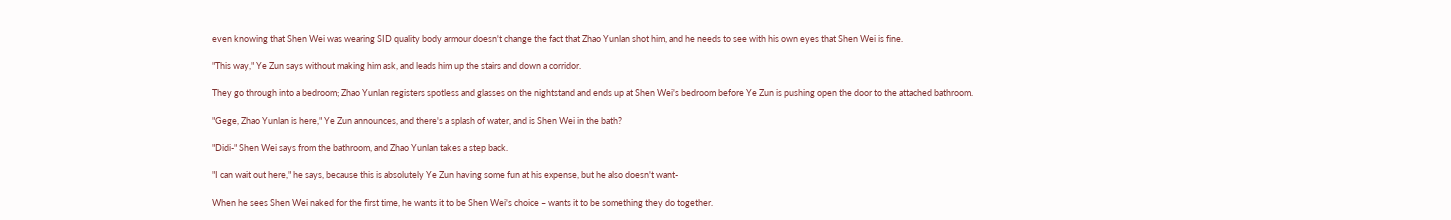even knowing that Shen Wei was wearing SID quality body armour doesn't change the fact that Zhao Yunlan shot him, and he needs to see with his own eyes that Shen Wei is fine.

"This way," Ye Zun says without making him ask, and leads him up the stairs and down a corridor.

They go through into a bedroom; Zhao Yunlan registers spotless and glasses on the nightstand and ends up at Shen Wei's bedroom before Ye Zun is pushing open the door to the attached bathroom.

"Gege, Zhao Yunlan is here," Ye Zun announces, and there's a splash of water, and is Shen Wei in the bath?

"Didi-" Shen Wei says from the bathroom, and Zhao Yunlan takes a step back.

"I can wait out here," he says, because this is absolutely Ye Zun having some fun at his expense, but he also doesn't want-

When he sees Shen Wei naked for the first time, he wants it to be Shen Wei's choice – wants it to be something they do together.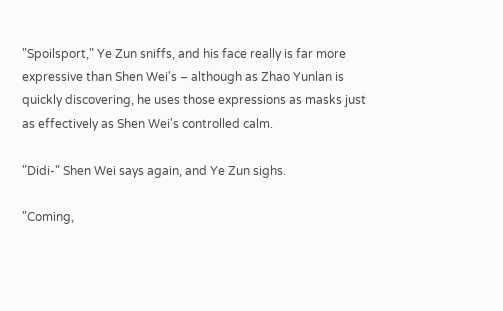"Spoilsport," Ye Zun sniffs, and his face really is far more expressive than Shen Wei's – although as Zhao Yunlan is quickly discovering, he uses those expressions as masks just as effectively as Shen Wei's controlled calm.

"Didi-" Shen Wei says again, and Ye Zun sighs.

"Coming,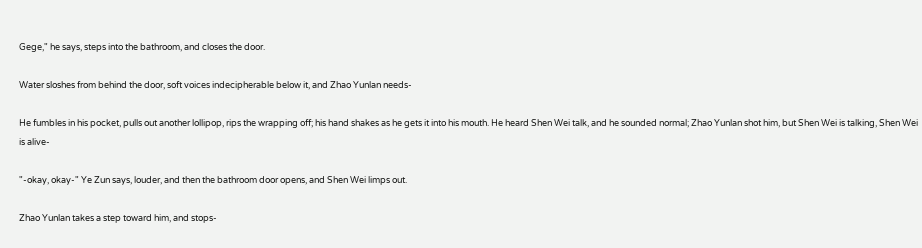Gege," he says, steps into the bathroom, and closes the door.

Water sloshes from behind the door, soft voices indecipherable below it, and Zhao Yunlan needs-

He fumbles in his pocket, pulls out another lollipop, rips the wrapping off; his hand shakes as he gets it into his mouth. He heard Shen Wei talk, and he sounded normal; Zhao Yunlan shot him, but Shen Wei is talking, Shen Wei is alive-

"-okay, okay-" Ye Zun says, louder, and then the bathroom door opens, and Shen Wei limps out.

Zhao Yunlan takes a step toward him, and stops-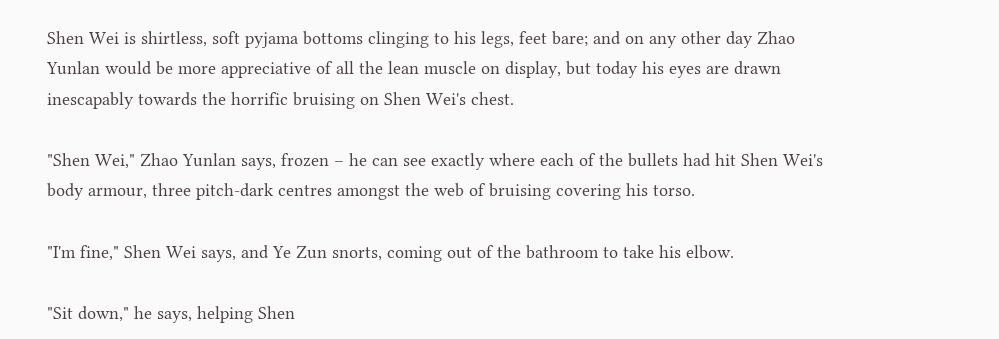Shen Wei is shirtless, soft pyjama bottoms clinging to his legs, feet bare; and on any other day Zhao Yunlan would be more appreciative of all the lean muscle on display, but today his eyes are drawn inescapably towards the horrific bruising on Shen Wei's chest.

"Shen Wei," Zhao Yunlan says, frozen – he can see exactly where each of the bullets had hit Shen Wei's body armour, three pitch-dark centres amongst the web of bruising covering his torso.

"I'm fine," Shen Wei says, and Ye Zun snorts, coming out of the bathroom to take his elbow.

"Sit down," he says, helping Shen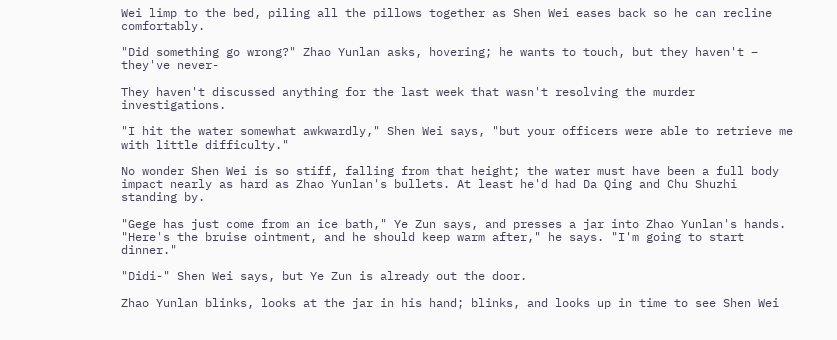Wei limp to the bed, piling all the pillows together as Shen Wei eases back so he can recline comfortably.

"Did something go wrong?" Zhao Yunlan asks, hovering; he wants to touch, but they haven't – they've never-

They haven't discussed anything for the last week that wasn't resolving the murder investigations.

"I hit the water somewhat awkwardly," Shen Wei says, "but your officers were able to retrieve me with little difficulty."

No wonder Shen Wei is so stiff, falling from that height; the water must have been a full body impact nearly as hard as Zhao Yunlan's bullets. At least he'd had Da Qing and Chu Shuzhi standing by.

"Gege has just come from an ice bath," Ye Zun says, and presses a jar into Zhao Yunlan's hands. "Here's the bruise ointment, and he should keep warm after," he says. "I'm going to start dinner."

"Didi-" Shen Wei says, but Ye Zun is already out the door.

Zhao Yunlan blinks, looks at the jar in his hand; blinks, and looks up in time to see Shen Wei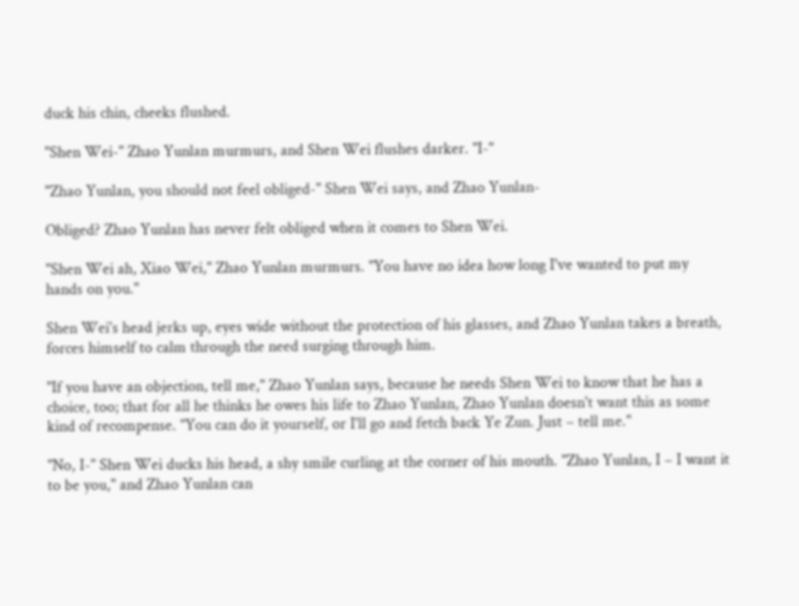duck his chin, cheeks flushed.

"Shen Wei-" Zhao Yunlan murmurs, and Shen Wei flushes darker. "I-"

"Zhao Yunlan, you should not feel obliged-" Shen Wei says, and Zhao Yunlan-

Obliged? Zhao Yunlan has never felt obliged when it comes to Shen Wei.

"Shen Wei ah, Xiao Wei," Zhao Yunlan murmurs. "You have no idea how long I've wanted to put my hands on you."

Shen Wei's head jerks up, eyes wide without the protection of his glasses, and Zhao Yunlan takes a breath, forces himself to calm through the need surging through him.

"If you have an objection, tell me," Zhao Yunlan says, because he needs Shen Wei to know that he has a choice, too; that for all he thinks he owes his life to Zhao Yunlan, Zhao Yunlan doesn't want this as some kind of recompense. "You can do it yourself, or I'll go and fetch back Ye Zun. Just – tell me."

"No, I-" Shen Wei ducks his head, a shy smile curling at the corner of his mouth. "Zhao Yunlan, I – I want it to be you," and Zhao Yunlan can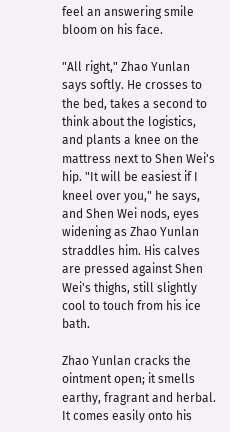feel an answering smile bloom on his face.

"All right," Zhao Yunlan says softly. He crosses to the bed, takes a second to think about the logistics, and plants a knee on the mattress next to Shen Wei's hip. "It will be easiest if I kneel over you," he says, and Shen Wei nods, eyes widening as Zhao Yunlan straddles him. His calves are pressed against Shen Wei's thighs, still slightly cool to touch from his ice bath.

Zhao Yunlan cracks the ointment open; it smells earthy, fragrant and herbal. It comes easily onto his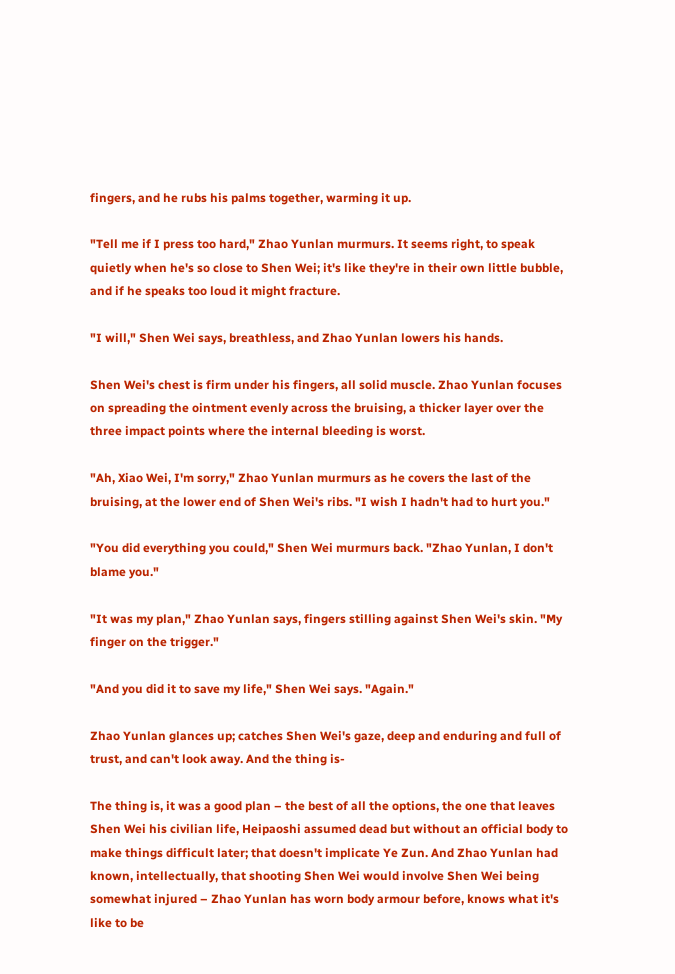fingers, and he rubs his palms together, warming it up.

"Tell me if I press too hard," Zhao Yunlan murmurs. It seems right, to speak quietly when he's so close to Shen Wei; it's like they're in their own little bubble, and if he speaks too loud it might fracture.

"I will," Shen Wei says, breathless, and Zhao Yunlan lowers his hands.

Shen Wei's chest is firm under his fingers, all solid muscle. Zhao Yunlan focuses on spreading the ointment evenly across the bruising, a thicker layer over the three impact points where the internal bleeding is worst.

"Ah, Xiao Wei, I'm sorry," Zhao Yunlan murmurs as he covers the last of the bruising, at the lower end of Shen Wei's ribs. "I wish I hadn't had to hurt you."

"You did everything you could," Shen Wei murmurs back. "Zhao Yunlan, I don't blame you."

"It was my plan," Zhao Yunlan says, fingers stilling against Shen Wei's skin. "My finger on the trigger."

"And you did it to save my life," Shen Wei says. "Again."

Zhao Yunlan glances up; catches Shen Wei's gaze, deep and enduring and full of trust, and can't look away. And the thing is-

The thing is, it was a good plan – the best of all the options, the one that leaves Shen Wei his civilian life, Heipaoshi assumed dead but without an official body to make things difficult later; that doesn't implicate Ye Zun. And Zhao Yunlan had known, intellectually, that shooting Shen Wei would involve Shen Wei being somewhat injured – Zhao Yunlan has worn body armour before, knows what it's like to be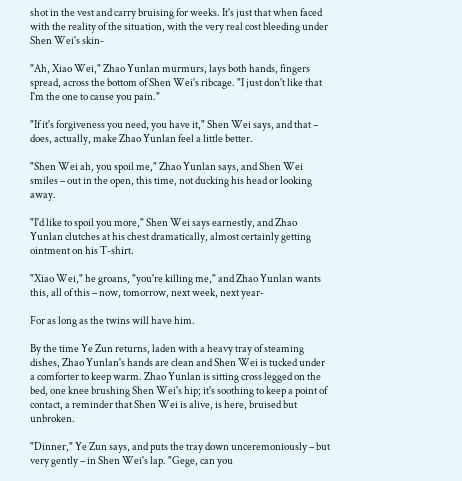shot in the vest and carry bruising for weeks. It's just that when faced with the reality of the situation, with the very real cost bleeding under Shen Wei's skin-

"Ah, Xiao Wei," Zhao Yunlan murmurs, lays both hands, fingers spread, across the bottom of Shen Wei's ribcage. "I just don't like that I'm the one to cause you pain."

"If it's forgiveness you need, you have it," Shen Wei says, and that – does, actually, make Zhao Yunlan feel a little better.

"Shen Wei ah, you spoil me," Zhao Yunlan says, and Shen Wei smiles – out in the open, this time, not ducking his head or looking away.

"I'd like to spoil you more," Shen Wei says earnestly, and Zhao Yunlan clutches at his chest dramatically, almost certainly getting ointment on his T-shirt.

"Xiao Wei," he groans, "you're killing me," and Zhao Yunlan wants this, all of this – now, tomorrow, next week, next year-

For as long as the twins will have him.

By the time Ye Zun returns, laden with a heavy tray of steaming dishes, Zhao Yunlan's hands are clean and Shen Wei is tucked under a comforter to keep warm. Zhao Yunlan is sitting cross legged on the bed, one knee brushing Shen Wei's hip; it's soothing to keep a point of contact, a reminder that Shen Wei is alive, is here, bruised but unbroken.

"Dinner," Ye Zun says, and puts the tray down unceremoniously – but very gently – in Shen Wei's lap. "Gege, can you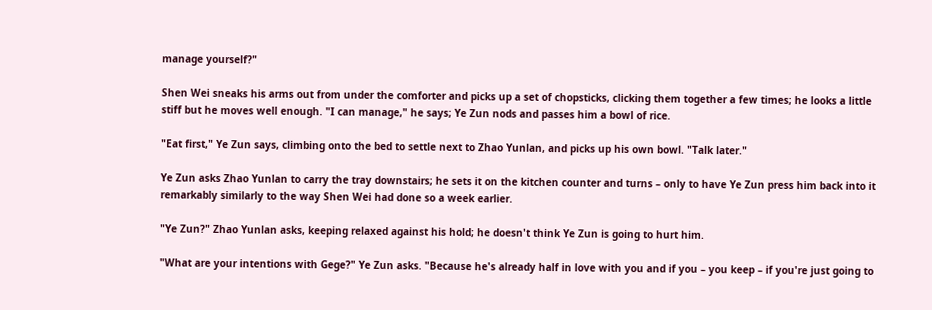manage yourself?"

Shen Wei sneaks his arms out from under the comforter and picks up a set of chopsticks, clicking them together a few times; he looks a little stiff but he moves well enough. "I can manage," he says; Ye Zun nods and passes him a bowl of rice.

"Eat first," Ye Zun says, climbing onto the bed to settle next to Zhao Yunlan, and picks up his own bowl. "Talk later."

Ye Zun asks Zhao Yunlan to carry the tray downstairs; he sets it on the kitchen counter and turns – only to have Ye Zun press him back into it remarkably similarly to the way Shen Wei had done so a week earlier.

"Ye Zun?" Zhao Yunlan asks, keeping relaxed against his hold; he doesn't think Ye Zun is going to hurt him.

"What are your intentions with Gege?" Ye Zun asks. "Because he's already half in love with you and if you – you keep – if you're just going to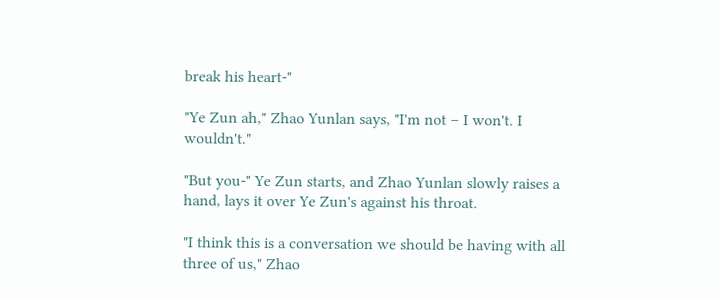break his heart-"

"Ye Zun ah," Zhao Yunlan says, "I'm not – I won't. I wouldn't."

"But you-" Ye Zun starts, and Zhao Yunlan slowly raises a hand, lays it over Ye Zun's against his throat.

"I think this is a conversation we should be having with all three of us," Zhao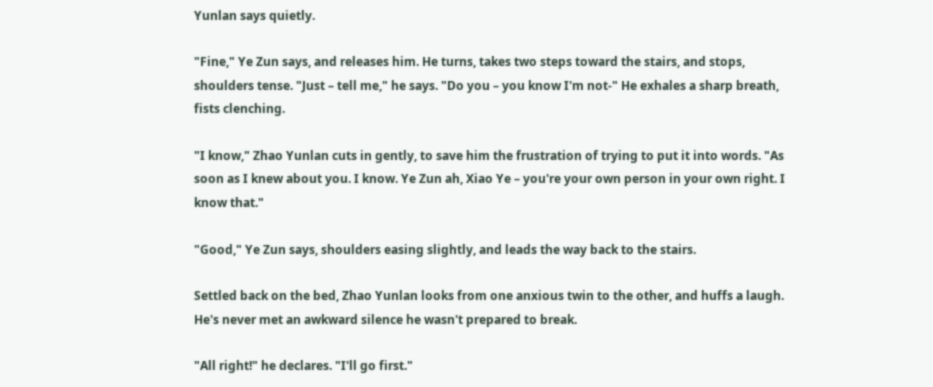Yunlan says quietly.

"Fine," Ye Zun says, and releases him. He turns, takes two steps toward the stairs, and stops, shoulders tense. "Just – tell me," he says. "Do you – you know I'm not-" He exhales a sharp breath, fists clenching.

"I know," Zhao Yunlan cuts in gently, to save him the frustration of trying to put it into words. "As soon as I knew about you. I know. Ye Zun ah, Xiao Ye – you're your own person in your own right. I know that."

"Good," Ye Zun says, shoulders easing slightly, and leads the way back to the stairs.

Settled back on the bed, Zhao Yunlan looks from one anxious twin to the other, and huffs a laugh. He's never met an awkward silence he wasn't prepared to break.

"All right!" he declares. "I'll go first."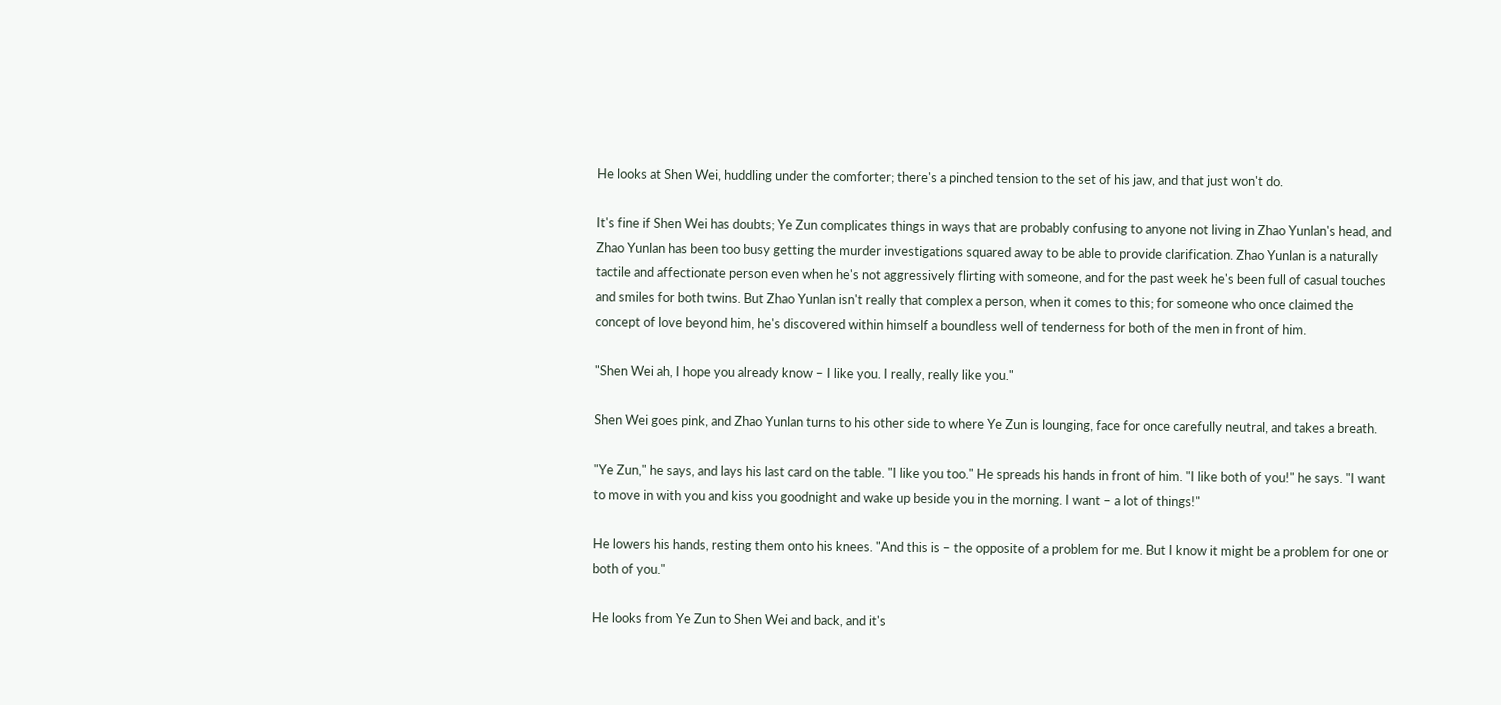He looks at Shen Wei, huddling under the comforter; there's a pinched tension to the set of his jaw, and that just won't do.

It's fine if Shen Wei has doubts; Ye Zun complicates things in ways that are probably confusing to anyone not living in Zhao Yunlan's head, and Zhao Yunlan has been too busy getting the murder investigations squared away to be able to provide clarification. Zhao Yunlan is a naturally tactile and affectionate person even when he's not aggressively flirting with someone, and for the past week he's been full of casual touches and smiles for both twins. But Zhao Yunlan isn't really that complex a person, when it comes to this; for someone who once claimed the concept of love beyond him, he's discovered within himself a boundless well of tenderness for both of the men in front of him.

"Shen Wei ah, I hope you already know – I like you. I really, really like you."

Shen Wei goes pink, and Zhao Yunlan turns to his other side to where Ye Zun is lounging, face for once carefully neutral, and takes a breath.

"Ye Zun," he says, and lays his last card on the table. "I like you too." He spreads his hands in front of him. "I like both of you!" he says. "I want to move in with you and kiss you goodnight and wake up beside you in the morning. I want – a lot of things!"

He lowers his hands, resting them onto his knees. "And this is – the opposite of a problem for me. But I know it might be a problem for one or both of you."

He looks from Ye Zun to Shen Wei and back, and it's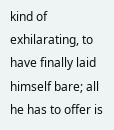kind of exhilarating, to have finally laid himself bare; all he has to offer is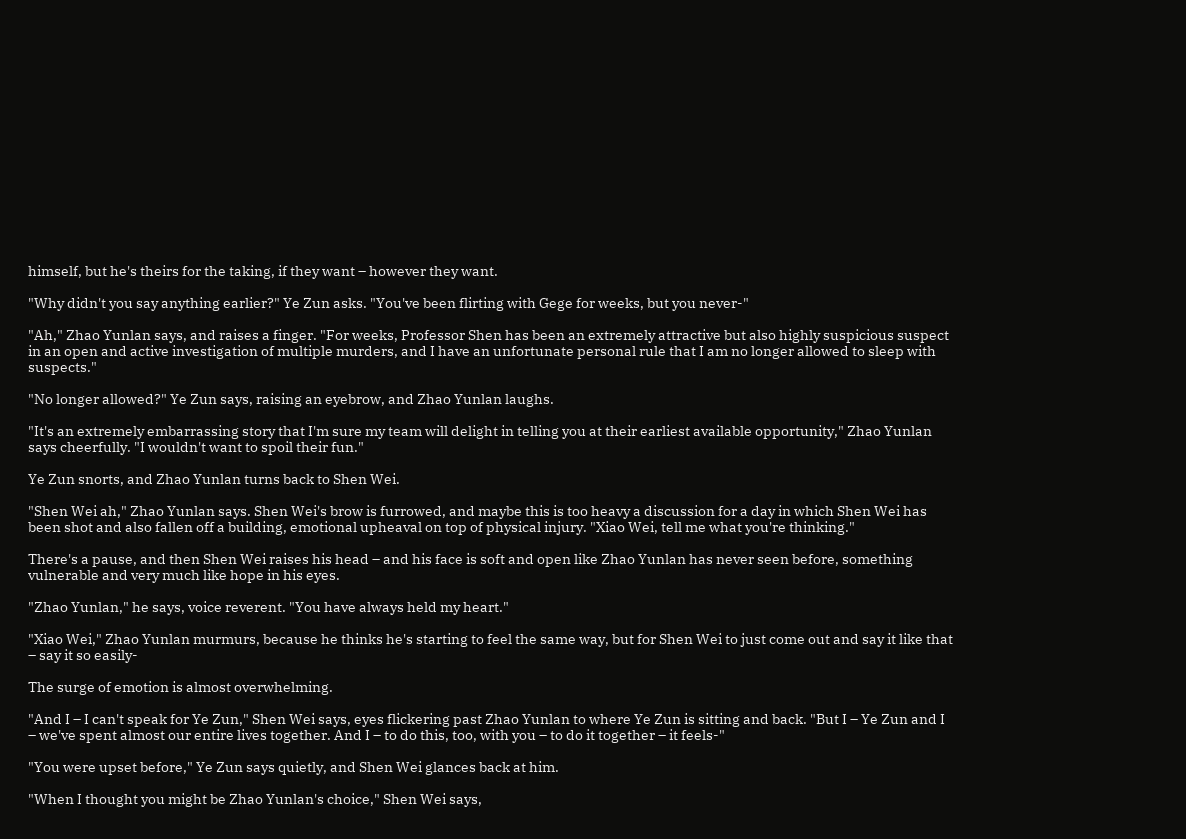himself, but he's theirs for the taking, if they want – however they want.

"Why didn't you say anything earlier?" Ye Zun asks. "You've been flirting with Gege for weeks, but you never-"

"Ah," Zhao Yunlan says, and raises a finger. "For weeks, Professor Shen has been an extremely attractive but also highly suspicious suspect in an open and active investigation of multiple murders, and I have an unfortunate personal rule that I am no longer allowed to sleep with suspects."

"No longer allowed?" Ye Zun says, raising an eyebrow, and Zhao Yunlan laughs.

"It's an extremely embarrassing story that I'm sure my team will delight in telling you at their earliest available opportunity," Zhao Yunlan says cheerfully. "I wouldn't want to spoil their fun."

Ye Zun snorts, and Zhao Yunlan turns back to Shen Wei.

"Shen Wei ah," Zhao Yunlan says. Shen Wei's brow is furrowed, and maybe this is too heavy a discussion for a day in which Shen Wei has been shot and also fallen off a building, emotional upheaval on top of physical injury. "Xiao Wei, tell me what you're thinking."

There's a pause, and then Shen Wei raises his head – and his face is soft and open like Zhao Yunlan has never seen before, something vulnerable and very much like hope in his eyes.

"Zhao Yunlan," he says, voice reverent. "You have always held my heart."

"Xiao Wei," Zhao Yunlan murmurs, because he thinks he's starting to feel the same way, but for Shen Wei to just come out and say it like that – say it so easily-

The surge of emotion is almost overwhelming.

"And I – I can't speak for Ye Zun," Shen Wei says, eyes flickering past Zhao Yunlan to where Ye Zun is sitting and back. "But I – Ye Zun and I – we've spent almost our entire lives together. And I – to do this, too, with you – to do it together – it feels-"

"You were upset before," Ye Zun says quietly, and Shen Wei glances back at him.

"When I thought you might be Zhao Yunlan's choice," Shen Wei says,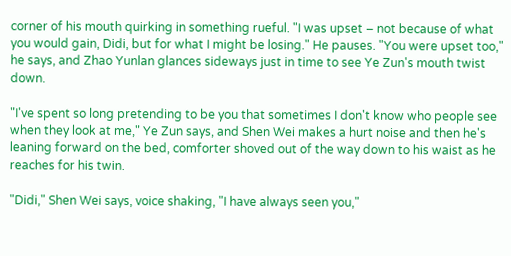corner of his mouth quirking in something rueful. "I was upset – not because of what you would gain, Didi, but for what I might be losing." He pauses. "You were upset too," he says, and Zhao Yunlan glances sideways just in time to see Ye Zun's mouth twist down.

"I've spent so long pretending to be you that sometimes I don't know who people see when they look at me," Ye Zun says, and Shen Wei makes a hurt noise and then he's leaning forward on the bed, comforter shoved out of the way down to his waist as he reaches for his twin.

"Didi," Shen Wei says, voice shaking, "I have always seen you,"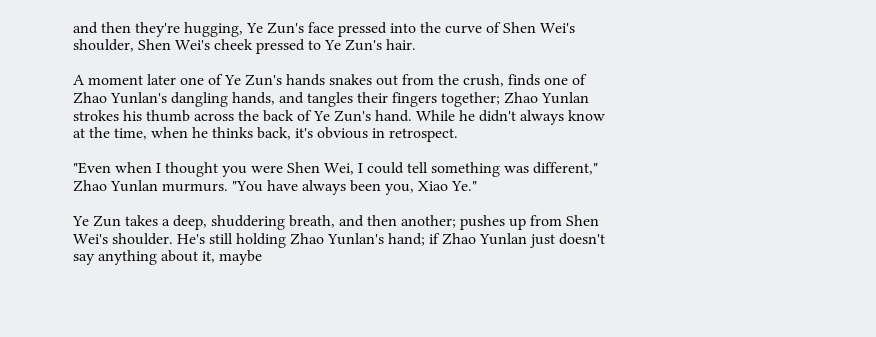and then they're hugging, Ye Zun's face pressed into the curve of Shen Wei's shoulder, Shen Wei's cheek pressed to Ye Zun's hair.

A moment later one of Ye Zun's hands snakes out from the crush, finds one of Zhao Yunlan's dangling hands, and tangles their fingers together; Zhao Yunlan strokes his thumb across the back of Ye Zun's hand. While he didn't always know at the time, when he thinks back, it's obvious in retrospect.

"Even when I thought you were Shen Wei, I could tell something was different," Zhao Yunlan murmurs. "You have always been you, Xiao Ye."

Ye Zun takes a deep, shuddering breath, and then another; pushes up from Shen Wei's shoulder. He's still holding Zhao Yunlan's hand; if Zhao Yunlan just doesn't say anything about it, maybe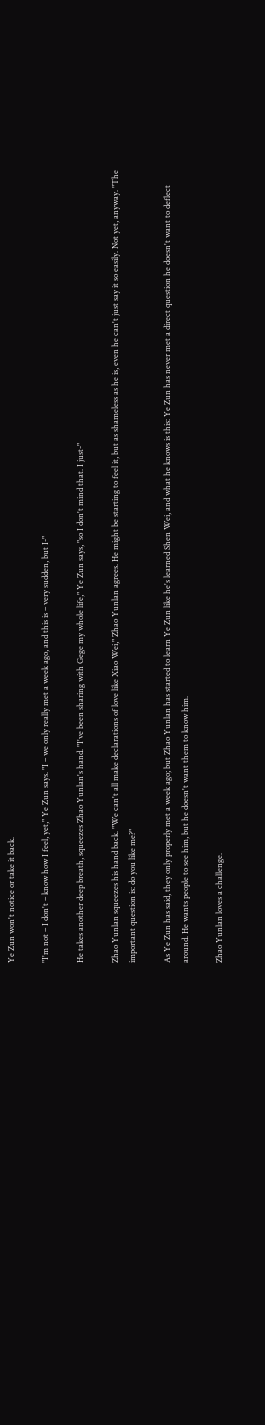Ye Zun won't notice or take it back.

"I'm not – I don't – know how I feel, yet," Ye Zun says. "I – we only really met a week ago, and this is – very sudden, but I-"

He takes another deep breath, squeezes Zhao Yunlan's hand. "I've been sharing with Gege my whole life," Ye Zun says, "so I don't mind that. I just-"

Zhao Yunlan squeezes his hand back. "We can't all make declarations of love like Xiao Wei," Zhao Yunlan agrees. He might be starting to feel it, but as shameless as he is, even he can't just say it so easily. Not yet, anyway. "The important question is: do you like me?"

As Ye Zun has said, they only properly met a week ago; but Zhao Yunlan has started to learn Ye Zun like he's learned Shen Wei, and what he knows is this: Ye Zun has never met a direct question he doesn't want to deflect around. He wants people to see him, but he doesn't want them to know him.

Zhao Yunlan loves a challenge.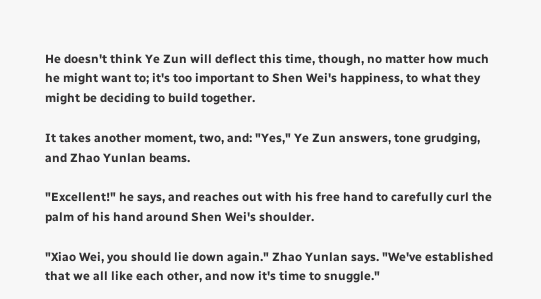He doesn't think Ye Zun will deflect this time, though, no matter how much he might want to; it's too important to Shen Wei's happiness, to what they might be deciding to build together.

It takes another moment, two, and: "Yes," Ye Zun answers, tone grudging, and Zhao Yunlan beams.

"Excellent!" he says, and reaches out with his free hand to carefully curl the palm of his hand around Shen Wei's shoulder.

"Xiao Wei, you should lie down again." Zhao Yunlan says. "We've established that we all like each other, and now it's time to snuggle."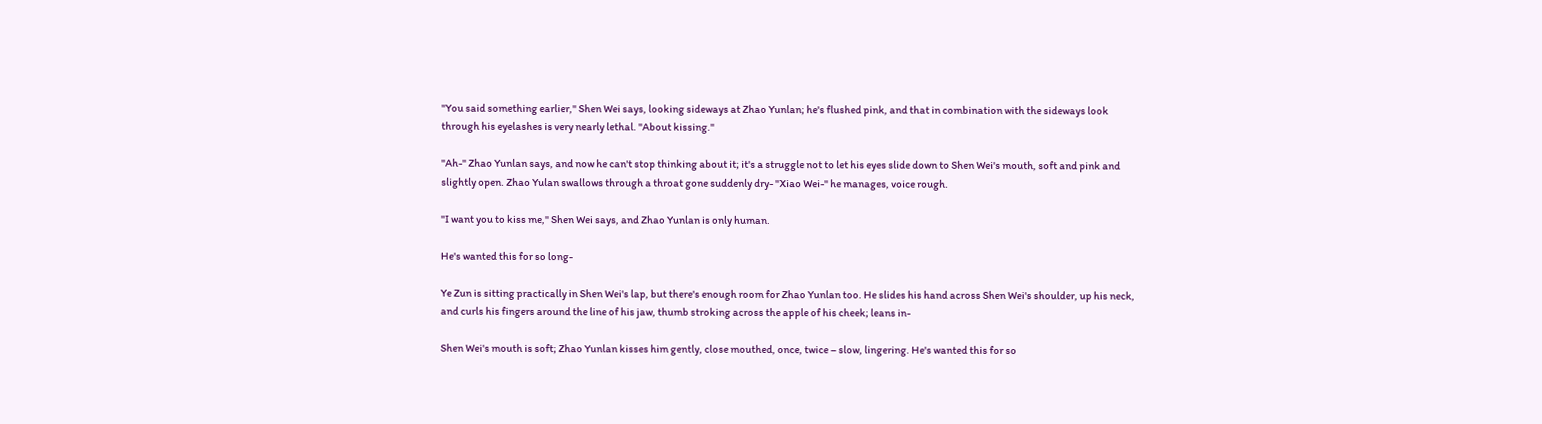"You said something earlier," Shen Wei says, looking sideways at Zhao Yunlan; he's flushed pink, and that in combination with the sideways look through his eyelashes is very nearly lethal. "About kissing."

"Ah-" Zhao Yunlan says, and now he can't stop thinking about it; it's a struggle not to let his eyes slide down to Shen Wei's mouth, soft and pink and slightly open. Zhao Yulan swallows through a throat gone suddenly dry- "Xiao Wei-" he manages, voice rough.

"I want you to kiss me," Shen Wei says, and Zhao Yunlan is only human.

He's wanted this for so long-

Ye Zun is sitting practically in Shen Wei's lap, but there's enough room for Zhao Yunlan too. He slides his hand across Shen Wei's shoulder, up his neck, and curls his fingers around the line of his jaw, thumb stroking across the apple of his cheek; leans in-

Shen Wei's mouth is soft; Zhao Yunlan kisses him gently, close mouthed, once, twice – slow, lingering. He's wanted this for so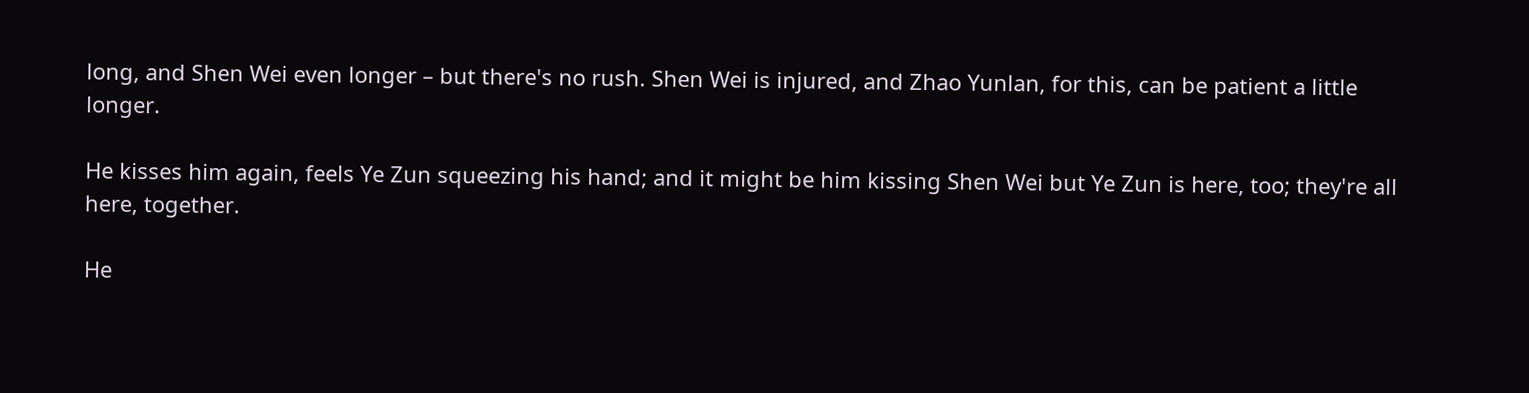long, and Shen Wei even longer – but there's no rush. Shen Wei is injured, and Zhao Yunlan, for this, can be patient a little longer.

He kisses him again, feels Ye Zun squeezing his hand; and it might be him kissing Shen Wei but Ye Zun is here, too; they're all here, together.

He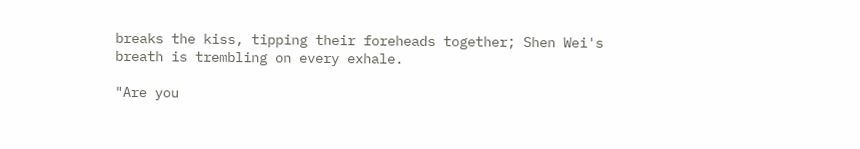breaks the kiss, tipping their foreheads together; Shen Wei's breath is trembling on every exhale.

"Are you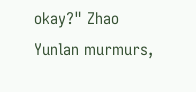okay?" Zhao Yunlan murmurs,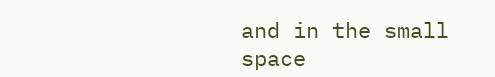and in the small space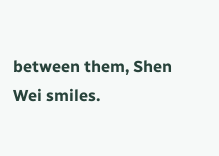between them, Shen Wei smiles.